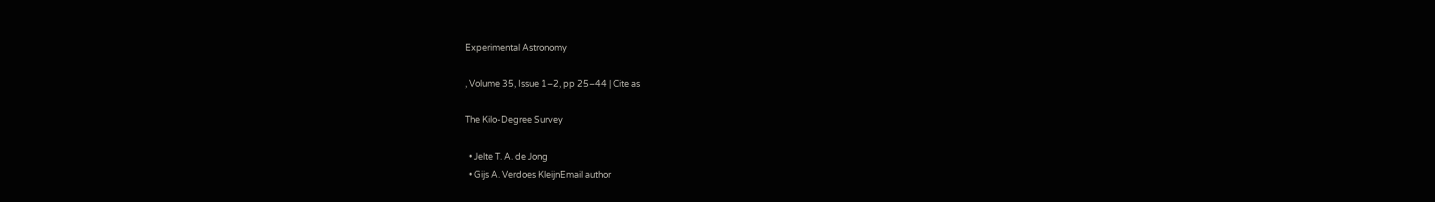Experimental Astronomy

, Volume 35, Issue 1–2, pp 25–44 | Cite as

The Kilo-Degree Survey

  • Jelte T. A. de Jong
  • Gijs A. Verdoes KleijnEmail author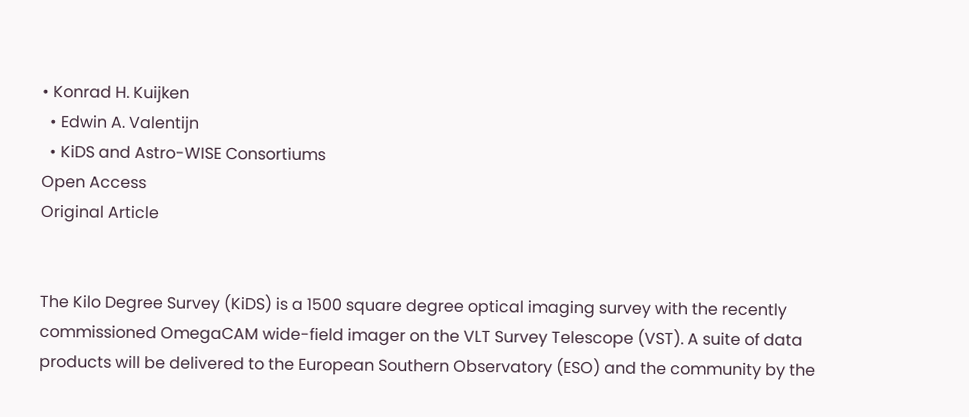• Konrad H. Kuijken
  • Edwin A. Valentijn
  • KiDS and Astro-WISE Consortiums
Open Access
Original Article


The Kilo Degree Survey (KiDS) is a 1500 square degree optical imaging survey with the recently commissioned OmegaCAM wide-field imager on the VLT Survey Telescope (VST). A suite of data products will be delivered to the European Southern Observatory (ESO) and the community by the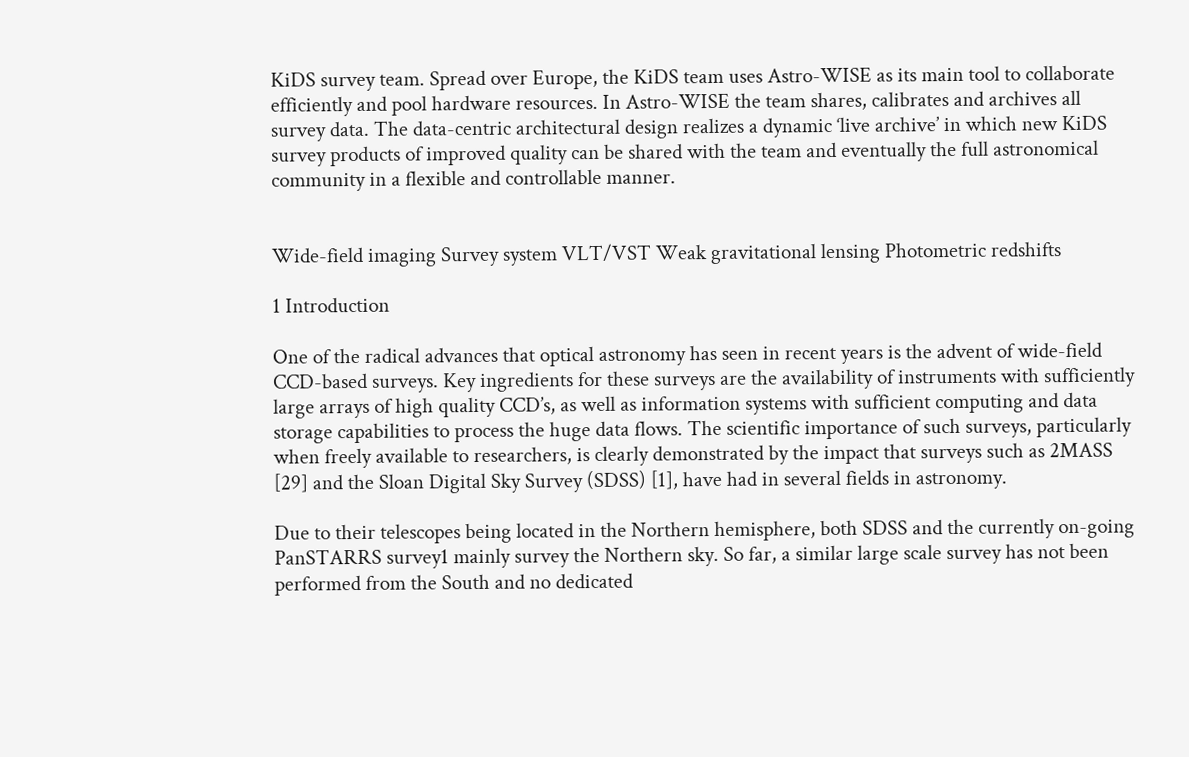KiDS survey team. Spread over Europe, the KiDS team uses Astro-WISE as its main tool to collaborate efficiently and pool hardware resources. In Astro-WISE the team shares, calibrates and archives all survey data. The data-centric architectural design realizes a dynamic ‘live archive’ in which new KiDS survey products of improved quality can be shared with the team and eventually the full astronomical community in a flexible and controllable manner.


Wide-field imaging Survey system VLT/VST Weak gravitational lensing Photometric redshifts

1 Introduction

One of the radical advances that optical astronomy has seen in recent years is the advent of wide-field CCD-based surveys. Key ingredients for these surveys are the availability of instruments with sufficiently large arrays of high quality CCD’s, as well as information systems with sufficient computing and data storage capabilities to process the huge data flows. The scientific importance of such surveys, particularly when freely available to researchers, is clearly demonstrated by the impact that surveys such as 2MASS [29] and the Sloan Digital Sky Survey (SDSS) [1], have had in several fields in astronomy.

Due to their telescopes being located in the Northern hemisphere, both SDSS and the currently on-going PanSTARRS survey1 mainly survey the Northern sky. So far, a similar large scale survey has not been performed from the South and no dedicated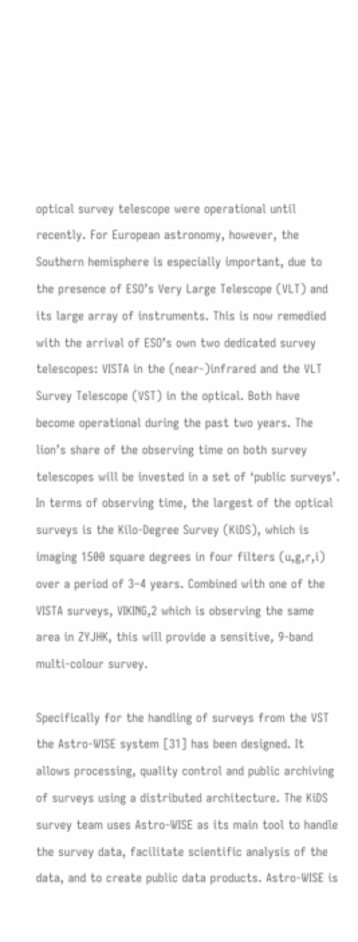optical survey telescope were operational until recently. For European astronomy, however, the Southern hemisphere is especially important, due to the presence of ESO’s Very Large Telescope (VLT) and its large array of instruments. This is now remedied with the arrival of ESO’s own two dedicated survey telescopes: VISTA in the (near-)infrared and the VLT Survey Telescope (VST) in the optical. Both have become operational during the past two years. The lion’s share of the observing time on both survey telescopes will be invested in a set of ‘public surveys’. In terms of observing time, the largest of the optical surveys is the Kilo-Degree Survey (KiDS), which is imaging 1500 square degrees in four filters (u,g,r,i) over a period of 3–4 years. Combined with one of the VISTA surveys, VIKING,2 which is observing the same area in ZYJHK, this will provide a sensitive, 9-band multi-colour survey.

Specifically for the handling of surveys from the VST the Astro-WISE system [31] has been designed. It allows processing, quality control and public archiving of surveys using a distributed architecture. The KiDS survey team uses Astro-WISE as its main tool to handle the survey data, facilitate scientific analysis of the data, and to create public data products. Astro-WISE is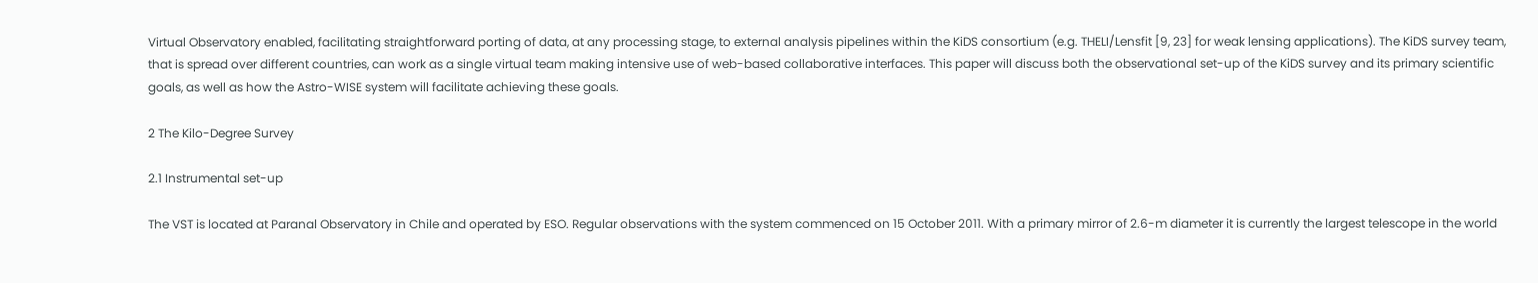Virtual Observatory enabled, facilitating straightforward porting of data, at any processing stage, to external analysis pipelines within the KiDS consortium (e.g. THELI/Lensfit [9, 23] for weak lensing applications). The KiDS survey team, that is spread over different countries, can work as a single virtual team making intensive use of web-based collaborative interfaces. This paper will discuss both the observational set-up of the KiDS survey and its primary scientific goals, as well as how the Astro-WISE system will facilitate achieving these goals.

2 The Kilo-Degree Survey

2.1 Instrumental set-up

The VST is located at Paranal Observatory in Chile and operated by ESO. Regular observations with the system commenced on 15 October 2011. With a primary mirror of 2.6-m diameter it is currently the largest telescope in the world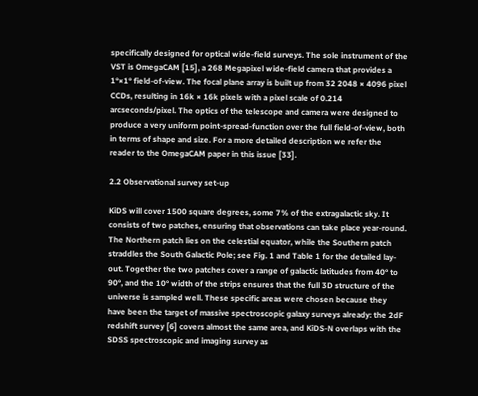specifically designed for optical wide-field surveys. The sole instrument of the VST is OmegaCAM [15], a 268 Megapixel wide-field camera that provides a 1°×1° field-of-view. The focal plane array is built up from 32 2048 × 4096 pixel CCDs, resulting in 16k × 16k pixels with a pixel scale of 0.214 arcseconds/pixel. The optics of the telescope and camera were designed to produce a very uniform point-spread-function over the full field-of-view, both in terms of shape and size. For a more detailed description we refer the reader to the OmegaCAM paper in this issue [33].

2.2 Observational survey set-up

KiDS will cover 1500 square degrees, some 7% of the extragalactic sky. It consists of two patches, ensuring that observations can take place year-round. The Northern patch lies on the celestial equator, while the Southern patch straddles the South Galactic Pole; see Fig. 1 and Table 1 for the detailed lay-out. Together the two patches cover a range of galactic latitudes from 40° to 90°, and the 10° width of the strips ensures that the full 3D structure of the universe is sampled well. These specific areas were chosen because they have been the target of massive spectroscopic galaxy surveys already: the 2dF redshift survey [6] covers almost the same area, and KiDS-N overlaps with the SDSS spectroscopic and imaging survey as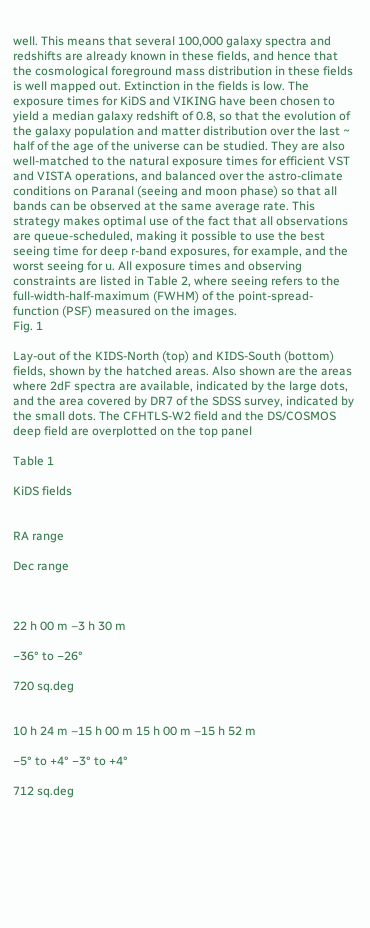well. This means that several 100,000 galaxy spectra and redshifts are already known in these fields, and hence that the cosmological foreground mass distribution in these fields is well mapped out. Extinction in the fields is low. The exposure times for KiDS and VIKING have been chosen to yield a median galaxy redshift of 0.8, so that the evolution of the galaxy population and matter distribution over the last ~ half of the age of the universe can be studied. They are also well-matched to the natural exposure times for efficient VST and VISTA operations, and balanced over the astro-climate conditions on Paranal (seeing and moon phase) so that all bands can be observed at the same average rate. This strategy makes optimal use of the fact that all observations are queue-scheduled, making it possible to use the best seeing time for deep r-band exposures, for example, and the worst seeing for u. All exposure times and observing constraints are listed in Table 2, where seeing refers to the full-width-half-maximum (FWHM) of the point-spread-function (PSF) measured on the images.
Fig. 1

Lay-out of the KIDS-North (top) and KIDS-South (bottom) fields, shown by the hatched areas. Also shown are the areas where 2dF spectra are available, indicated by the large dots, and the area covered by DR7 of the SDSS survey, indicated by the small dots. The CFHTLS-W2 field and the DS/COSMOS deep field are overplotted on the top panel

Table 1

KiDS fields


RA range

Dec range



22 h 00 m –3 h 30 m

−36° to −26°

720 sq.deg


10 h 24 m –15 h 00 m 15 h 00 m –15 h 52 m

−5° to +4° −3° to +4°

712 sq.deg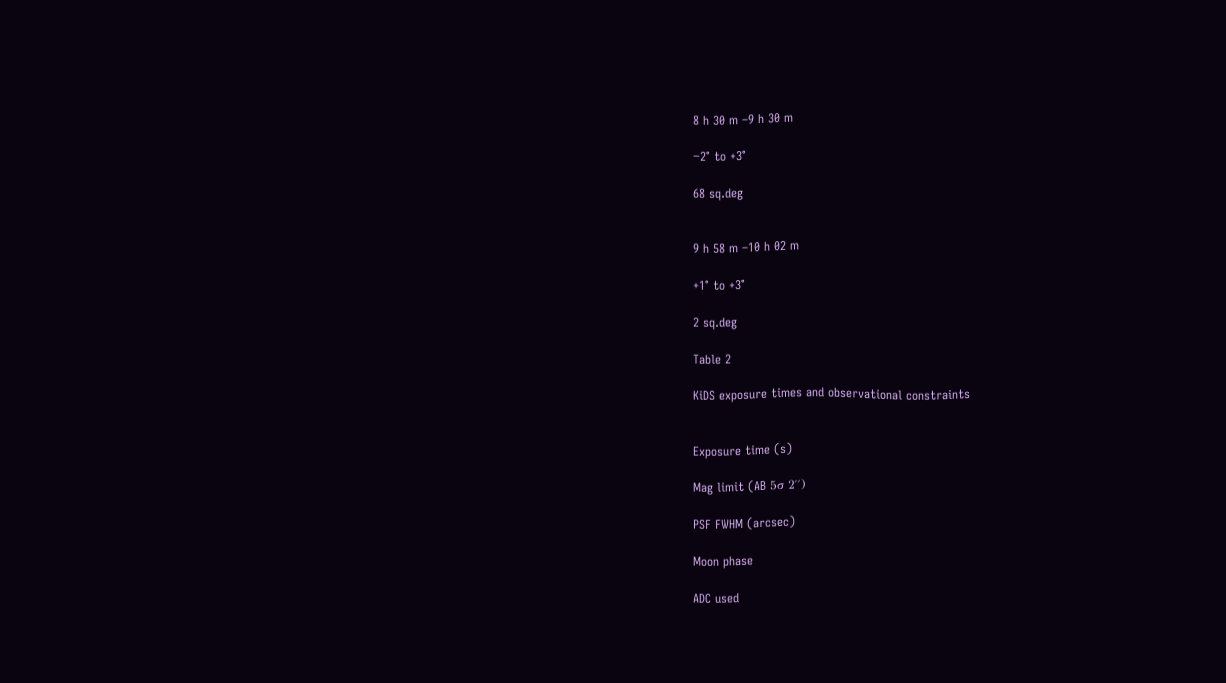8 h 30 m –9 h 30 m

−2° to +3°

68 sq.deg


9 h 58 m –10 h 02 m

+1° to +3°

2 sq.deg

Table 2

KiDS exposure times and observational constraints


Exposure time (s)

Mag limit (AB 5σ 2′′)

PSF FWHM (arcsec)

Moon phase

ADC used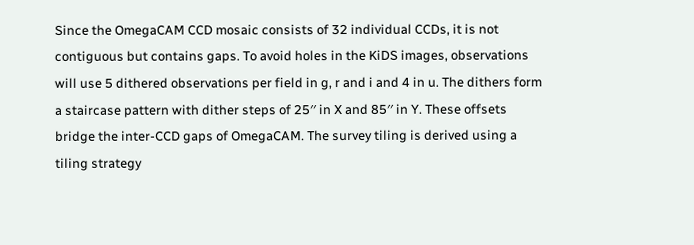Since the OmegaCAM CCD mosaic consists of 32 individual CCDs, it is not contiguous but contains gaps. To avoid holes in the KiDS images, observations will use 5 dithered observations per field in g, r and i and 4 in u. The dithers form a staircase pattern with dither steps of 25′′ in X and 85′′ in Y. These offsets bridge the inter-CCD gaps of OmegaCAM. The survey tiling is derived using a tiling strategy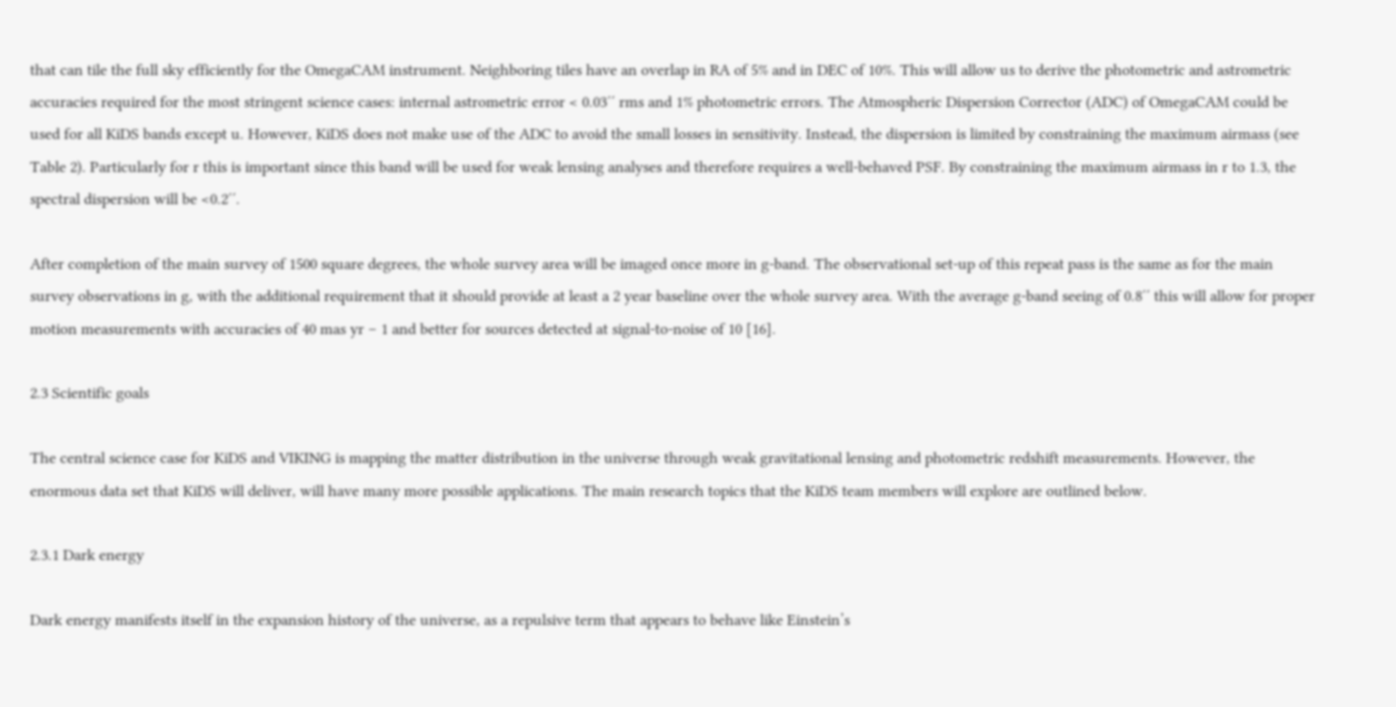that can tile the full sky efficiently for the OmegaCAM instrument. Neighboring tiles have an overlap in RA of 5% and in DEC of 10%. This will allow us to derive the photometric and astrometric accuracies required for the most stringent science cases: internal astrometric error < 0.03′′ rms and 1% photometric errors. The Atmospheric Dispersion Corrector (ADC) of OmegaCAM could be used for all KiDS bands except u. However, KiDS does not make use of the ADC to avoid the small losses in sensitivity. Instead, the dispersion is limited by constraining the maximum airmass (see Table 2). Particularly for r this is important since this band will be used for weak lensing analyses and therefore requires a well-behaved PSF. By constraining the maximum airmass in r to 1.3, the spectral dispersion will be <0.2′′.

After completion of the main survey of 1500 square degrees, the whole survey area will be imaged once more in g-band. The observational set-up of this repeat pass is the same as for the main survey observations in g, with the additional requirement that it should provide at least a 2 year baseline over the whole survey area. With the average g-band seeing of 0.8′′ this will allow for proper motion measurements with accuracies of 40 mas yr − 1 and better for sources detected at signal-to-noise of 10 [16].

2.3 Scientific goals

The central science case for KiDS and VIKING is mapping the matter distribution in the universe through weak gravitational lensing and photometric redshift measurements. However, the enormous data set that KiDS will deliver, will have many more possible applications. The main research topics that the KiDS team members will explore are outlined below.

2.3.1 Dark energy

Dark energy manifests itself in the expansion history of the universe, as a repulsive term that appears to behave like Einstein’s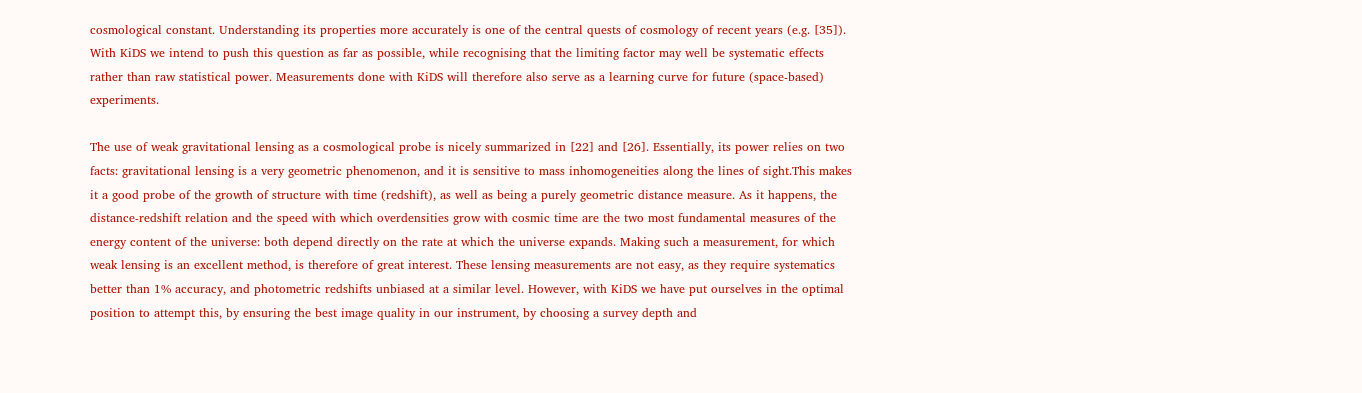cosmological constant. Understanding its properties more accurately is one of the central quests of cosmology of recent years (e.g. [35]). With KiDS we intend to push this question as far as possible, while recognising that the limiting factor may well be systematic effects rather than raw statistical power. Measurements done with KiDS will therefore also serve as a learning curve for future (space-based) experiments.

The use of weak gravitational lensing as a cosmological probe is nicely summarized in [22] and [26]. Essentially, its power relies on two facts: gravitational lensing is a very geometric phenomenon, and it is sensitive to mass inhomogeneities along the lines of sight.This makes it a good probe of the growth of structure with time (redshift), as well as being a purely geometric distance measure. As it happens, the distance-redshift relation and the speed with which overdensities grow with cosmic time are the two most fundamental measures of the energy content of the universe: both depend directly on the rate at which the universe expands. Making such a measurement, for which weak lensing is an excellent method, is therefore of great interest. These lensing measurements are not easy, as they require systematics better than 1% accuracy, and photometric redshifts unbiased at a similar level. However, with KiDS we have put ourselves in the optimal position to attempt this, by ensuring the best image quality in our instrument, by choosing a survey depth and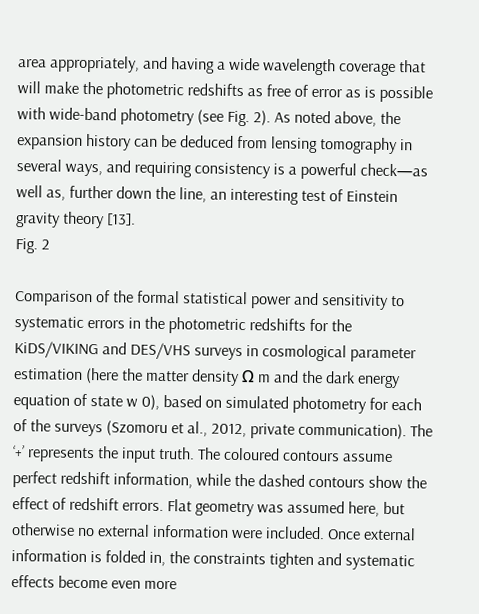area appropriately, and having a wide wavelength coverage that will make the photometric redshifts as free of error as is possible with wide-band photometry (see Fig. 2). As noted above, the expansion history can be deduced from lensing tomography in several ways, and requiring consistency is a powerful check—as well as, further down the line, an interesting test of Einstein gravity theory [13].
Fig. 2

Comparison of the formal statistical power and sensitivity to systematic errors in the photometric redshifts for the KiDS/VIKING and DES/VHS surveys in cosmological parameter estimation (here the matter density Ω m and the dark energy equation of state w 0), based on simulated photometry for each of the surveys (Szomoru et al., 2012, private communication). The ‘+’ represents the input truth. The coloured contours assume perfect redshift information, while the dashed contours show the effect of redshift errors. Flat geometry was assumed here, but otherwise no external information were included. Once external information is folded in, the constraints tighten and systematic effects become even more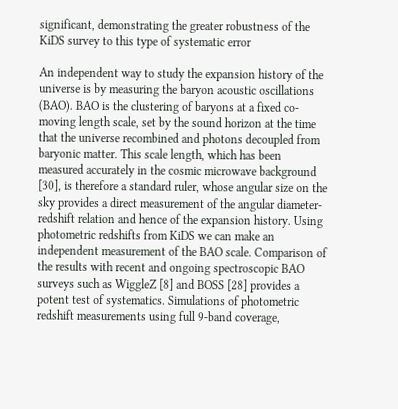significant, demonstrating the greater robustness of the KiDS survey to this type of systematic error

An independent way to study the expansion history of the universe is by measuring the baryon acoustic oscillations (BAO). BAO is the clustering of baryons at a fixed co-moving length scale, set by the sound horizon at the time that the universe recombined and photons decoupled from baryonic matter. This scale length, which has been measured accurately in the cosmic microwave background [30], is therefore a standard ruler, whose angular size on the sky provides a direct measurement of the angular diameter-redshift relation and hence of the expansion history. Using photometric redshifts from KiDS we can make an independent measurement of the BAO scale. Comparison of the results with recent and ongoing spectroscopic BAO surveys such as WiggleZ [8] and BOSS [28] provides a potent test of systematics. Simulations of photometric redshift measurements using full 9-band coverage,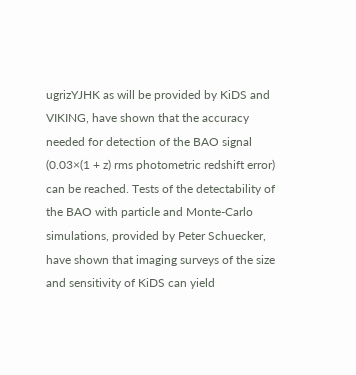ugrizYJHK as will be provided by KiDS and VIKING, have shown that the accuracy needed for detection of the BAO signal (0.03×(1 + z) rms photometric redshift error) can be reached. Tests of the detectability of the BAO with particle and Monte-Carlo simulations, provided by Peter Schuecker, have shown that imaging surveys of the size and sensitivity of KiDS can yield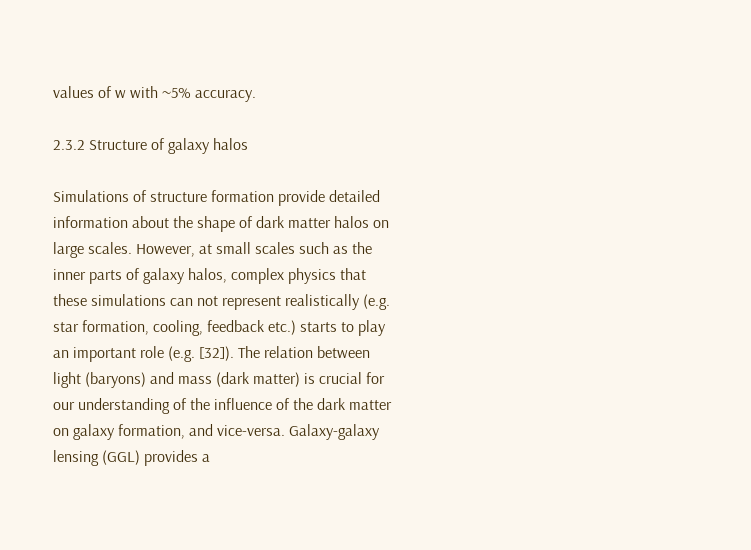values of w with ~5% accuracy.

2.3.2 Structure of galaxy halos

Simulations of structure formation provide detailed information about the shape of dark matter halos on large scales. However, at small scales such as the inner parts of galaxy halos, complex physics that these simulations can not represent realistically (e.g. star formation, cooling, feedback etc.) starts to play an important role (e.g. [32]). The relation between light (baryons) and mass (dark matter) is crucial for our understanding of the influence of the dark matter on galaxy formation, and vice-versa. Galaxy-galaxy lensing (GGL) provides a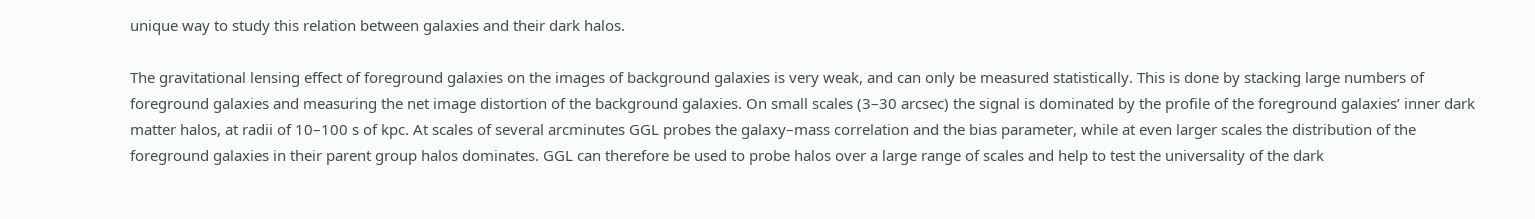unique way to study this relation between galaxies and their dark halos.

The gravitational lensing effect of foreground galaxies on the images of background galaxies is very weak, and can only be measured statistically. This is done by stacking large numbers of foreground galaxies and measuring the net image distortion of the background galaxies. On small scales (3–30 arcsec) the signal is dominated by the profile of the foreground galaxies’ inner dark matter halos, at radii of 10–100 s of kpc. At scales of several arcminutes GGL probes the galaxy–mass correlation and the bias parameter, while at even larger scales the distribution of the foreground galaxies in their parent group halos dominates. GGL can therefore be used to probe halos over a large range of scales and help to test the universality of the dark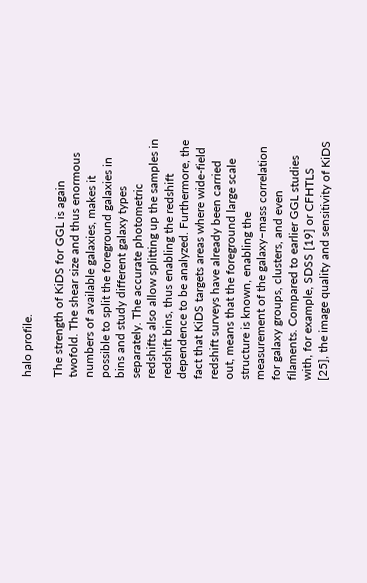halo profile.

The strength of KiDS for GGL is again twofold. The shear size and thus enormous numbers of available galaxies, makes it possible to split the foreground galaxies in bins and study different galaxy types separately. The accurate photometric redshifts also allow splitting up the samples in redshift bins, thus enabling the redshift dependence to be analyzed. Furthermore, the fact that KiDS targets areas where wide-field redshift surveys have already been carried out, means that the foreground large scale structure is known, enabling the measurement of the galaxy–mass correlation for galaxy groups, clusters, and even filaments. Compared to earlier GGL studies with, for example, SDSS [19] or CFHTLS [25], the image quality and sensitivity of KiDS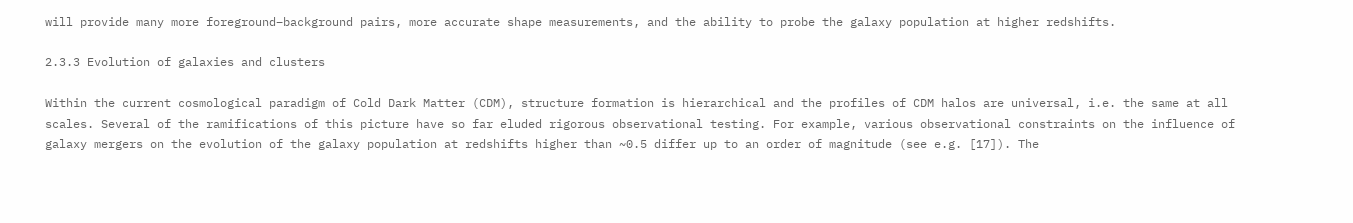will provide many more foreground–background pairs, more accurate shape measurements, and the ability to probe the galaxy population at higher redshifts.

2.3.3 Evolution of galaxies and clusters

Within the current cosmological paradigm of Cold Dark Matter (CDM), structure formation is hierarchical and the profiles of CDM halos are universal, i.e. the same at all scales. Several of the ramifications of this picture have so far eluded rigorous observational testing. For example, various observational constraints on the influence of galaxy mergers on the evolution of the galaxy population at redshifts higher than ~0.5 differ up to an order of magnitude (see e.g. [17]). The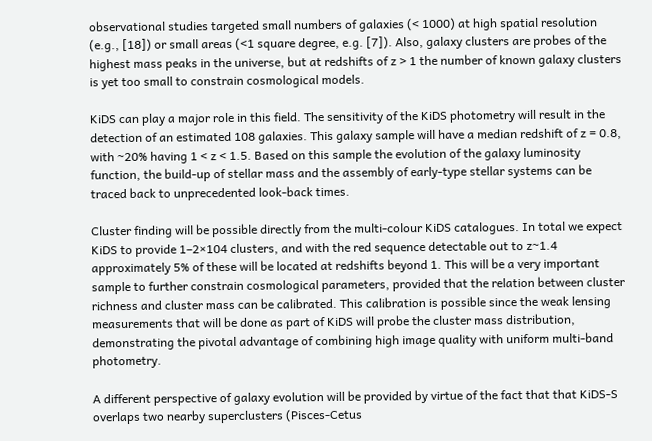observational studies targeted small numbers of galaxies (< 1000) at high spatial resolution (e.g., [18]) or small areas (<1 square degree, e.g. [7]). Also, galaxy clusters are probes of the highest mass peaks in the universe, but at redshifts of z > 1 the number of known galaxy clusters is yet too small to constrain cosmological models.

KiDS can play a major role in this field. The sensitivity of the KiDS photometry will result in the detection of an estimated 108 galaxies. This galaxy sample will have a median redshift of z = 0.8, with ~20% having 1 < z < 1.5. Based on this sample the evolution of the galaxy luminosity function, the build-up of stellar mass and the assembly of early-type stellar systems can be traced back to unprecedented look-back times.

Cluster finding will be possible directly from the multi-colour KiDS catalogues. In total we expect KiDS to provide 1–2×104 clusters, and with the red sequence detectable out to z~1.4 approximately 5% of these will be located at redshifts beyond 1. This will be a very important sample to further constrain cosmological parameters, provided that the relation between cluster richness and cluster mass can be calibrated. This calibration is possible since the weak lensing measurements that will be done as part of KiDS will probe the cluster mass distribution, demonstrating the pivotal advantage of combining high image quality with uniform multi-band photometry.

A different perspective of galaxy evolution will be provided by virtue of the fact that that KiDS-S overlaps two nearby superclusters (Pisces-Cetus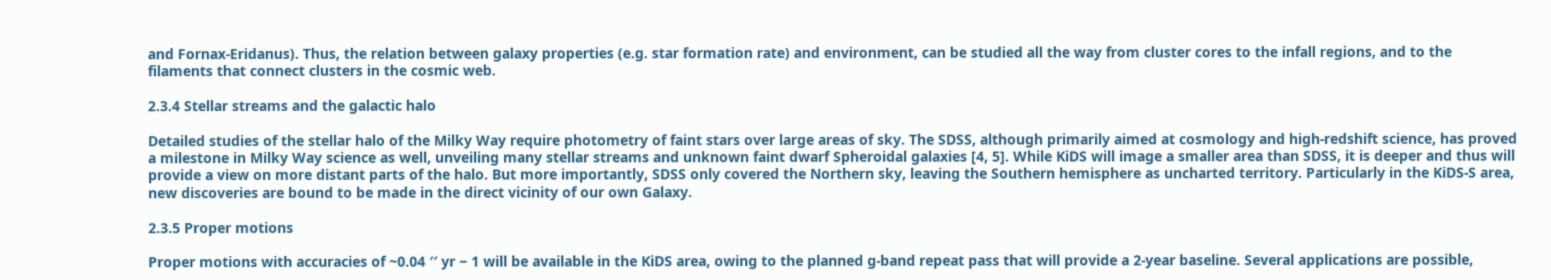and Fornax-Eridanus). Thus, the relation between galaxy properties (e.g. star formation rate) and environment, can be studied all the way from cluster cores to the infall regions, and to the filaments that connect clusters in the cosmic web.

2.3.4 Stellar streams and the galactic halo

Detailed studies of the stellar halo of the Milky Way require photometry of faint stars over large areas of sky. The SDSS, although primarily aimed at cosmology and high-redshift science, has proved a milestone in Milky Way science as well, unveiling many stellar streams and unknown faint dwarf Spheroidal galaxies [4, 5]. While KiDS will image a smaller area than SDSS, it is deeper and thus will provide a view on more distant parts of the halo. But more importantly, SDSS only covered the Northern sky, leaving the Southern hemisphere as uncharted territory. Particularly in the KiDS-S area, new discoveries are bound to be made in the direct vicinity of our own Galaxy.

2.3.5 Proper motions

Proper motions with accuracies of ~0.04 ′′ yr − 1 will be available in the KiDS area, owing to the planned g-band repeat pass that will provide a 2-year baseline. Several applications are possible,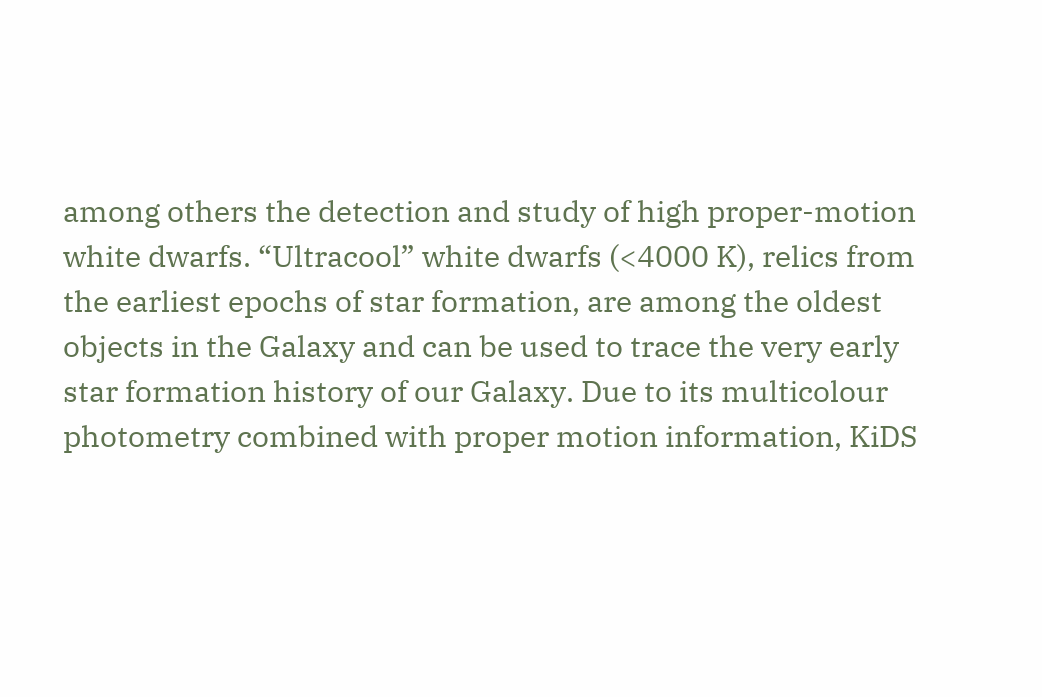among others the detection and study of high proper-motion white dwarfs. “Ultracool” white dwarfs (<4000 K), relics from the earliest epochs of star formation, are among the oldest objects in the Galaxy and can be used to trace the very early star formation history of our Galaxy. Due to its multicolour photometry combined with proper motion information, KiDS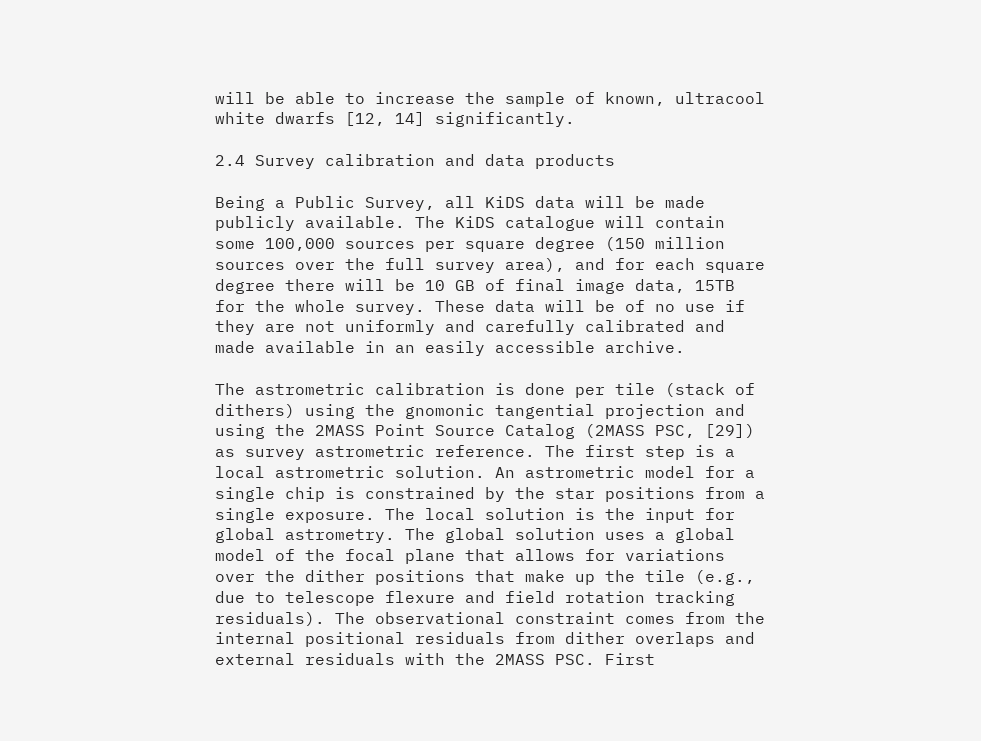will be able to increase the sample of known, ultracool white dwarfs [12, 14] significantly.

2.4 Survey calibration and data products

Being a Public Survey, all KiDS data will be made publicly available. The KiDS catalogue will contain some 100,000 sources per square degree (150 million sources over the full survey area), and for each square degree there will be 10 GB of final image data, 15TB for the whole survey. These data will be of no use if they are not uniformly and carefully calibrated and made available in an easily accessible archive.

The astrometric calibration is done per tile (stack of dithers) using the gnomonic tangential projection and using the 2MASS Point Source Catalog (2MASS PSC, [29]) as survey astrometric reference. The first step is a local astrometric solution. An astrometric model for a single chip is constrained by the star positions from a single exposure. The local solution is the input for global astrometry. The global solution uses a global model of the focal plane that allows for variations over the dither positions that make up the tile (e.g., due to telescope flexure and field rotation tracking residuals). The observational constraint comes from the internal positional residuals from dither overlaps and external residuals with the 2MASS PSC. First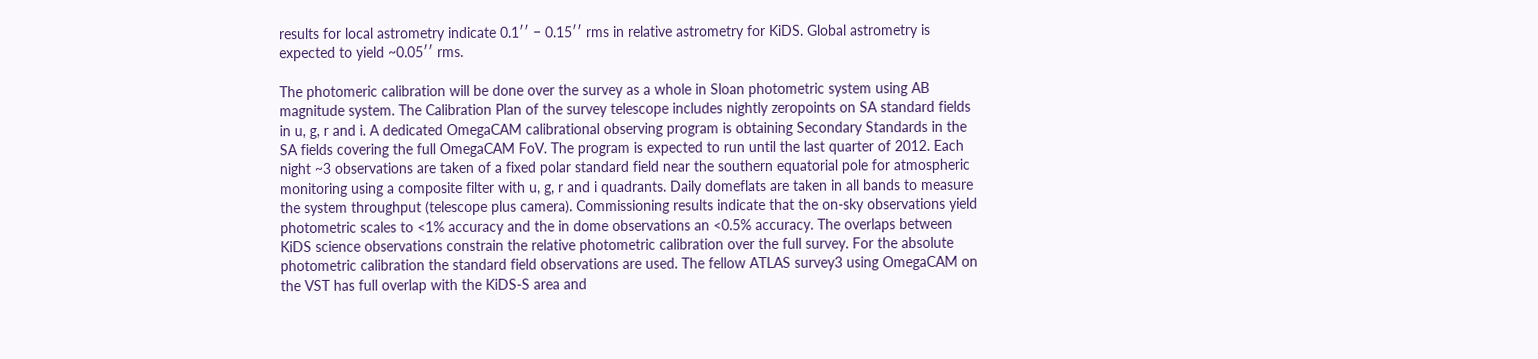results for local astrometry indicate 0.1′′ − 0.15′′ rms in relative astrometry for KiDS. Global astrometry is expected to yield ~0.05′′ rms.

The photomeric calibration will be done over the survey as a whole in Sloan photometric system using AB magnitude system. The Calibration Plan of the survey telescope includes nightly zeropoints on SA standard fields in u, g, r and i. A dedicated OmegaCAM calibrational observing program is obtaining Secondary Standards in the SA fields covering the full OmegaCAM FoV. The program is expected to run until the last quarter of 2012. Each night ~3 observations are taken of a fixed polar standard field near the southern equatorial pole for atmospheric monitoring using a composite filter with u, g, r and i quadrants. Daily domeflats are taken in all bands to measure the system throughput (telescope plus camera). Commissioning results indicate that the on-sky observations yield photometric scales to <1% accuracy and the in dome observations an <0.5% accuracy. The overlaps between KiDS science observations constrain the relative photometric calibration over the full survey. For the absolute photometric calibration the standard field observations are used. The fellow ATLAS survey3 using OmegaCAM on the VST has full overlap with the KiDS-S area and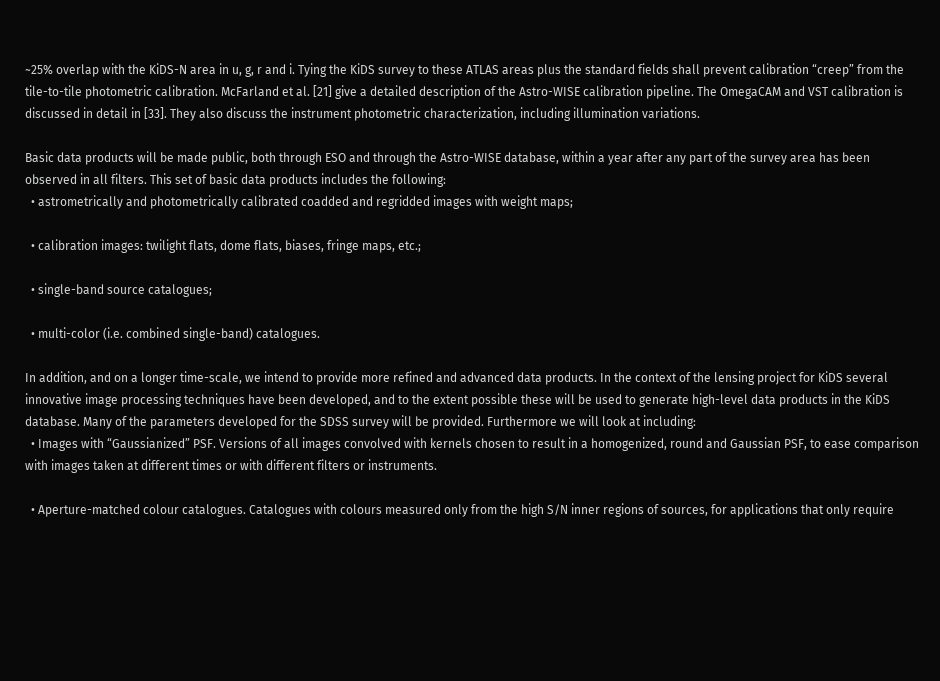~25% overlap with the KiDS-N area in u, g, r and i. Tying the KiDS survey to these ATLAS areas plus the standard fields shall prevent calibration “creep” from the tile-to-tile photometric calibration. McFarland et al. [21] give a detailed description of the Astro-WISE calibration pipeline. The OmegaCAM and VST calibration is discussed in detail in [33]. They also discuss the instrument photometric characterization, including illumination variations.

Basic data products will be made public, both through ESO and through the Astro-WISE database, within a year after any part of the survey area has been observed in all filters. This set of basic data products includes the following:
  • astrometrically and photometrically calibrated coadded and regridded images with weight maps;

  • calibration images: twilight flats, dome flats, biases, fringe maps, etc.;

  • single-band source catalogues;

  • multi-color (i.e. combined single-band) catalogues.

In addition, and on a longer time-scale, we intend to provide more refined and advanced data products. In the context of the lensing project for KiDS several innovative image processing techniques have been developed, and to the extent possible these will be used to generate high-level data products in the KiDS database. Many of the parameters developed for the SDSS survey will be provided. Furthermore we will look at including:
  • Images with “Gaussianized” PSF. Versions of all images convolved with kernels chosen to result in a homogenized, round and Gaussian PSF, to ease comparison with images taken at different times or with different filters or instruments.

  • Aperture-matched colour catalogues. Catalogues with colours measured only from the high S/N inner regions of sources, for applications that only require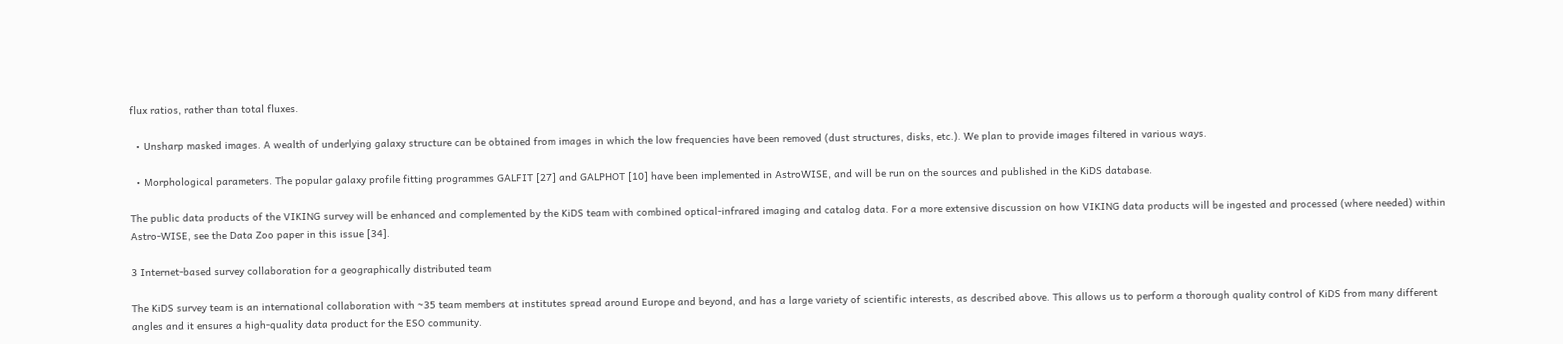flux ratios, rather than total fluxes.

  • Unsharp masked images. A wealth of underlying galaxy structure can be obtained from images in which the low frequencies have been removed (dust structures, disks, etc.). We plan to provide images filtered in various ways.

  • Morphological parameters. The popular galaxy profile fitting programmes GALFIT [27] and GALPHOT [10] have been implemented in AstroWISE, and will be run on the sources and published in the KiDS database.

The public data products of the VIKING survey will be enhanced and complemented by the KiDS team with combined optical-infrared imaging and catalog data. For a more extensive discussion on how VIKING data products will be ingested and processed (where needed) within Astro-WISE, see the Data Zoo paper in this issue [34].

3 Internet-based survey collaboration for a geographically distributed team

The KiDS survey team is an international collaboration with ~35 team members at institutes spread around Europe and beyond, and has a large variety of scientific interests, as described above. This allows us to perform a thorough quality control of KiDS from many different angles and it ensures a high-quality data product for the ESO community.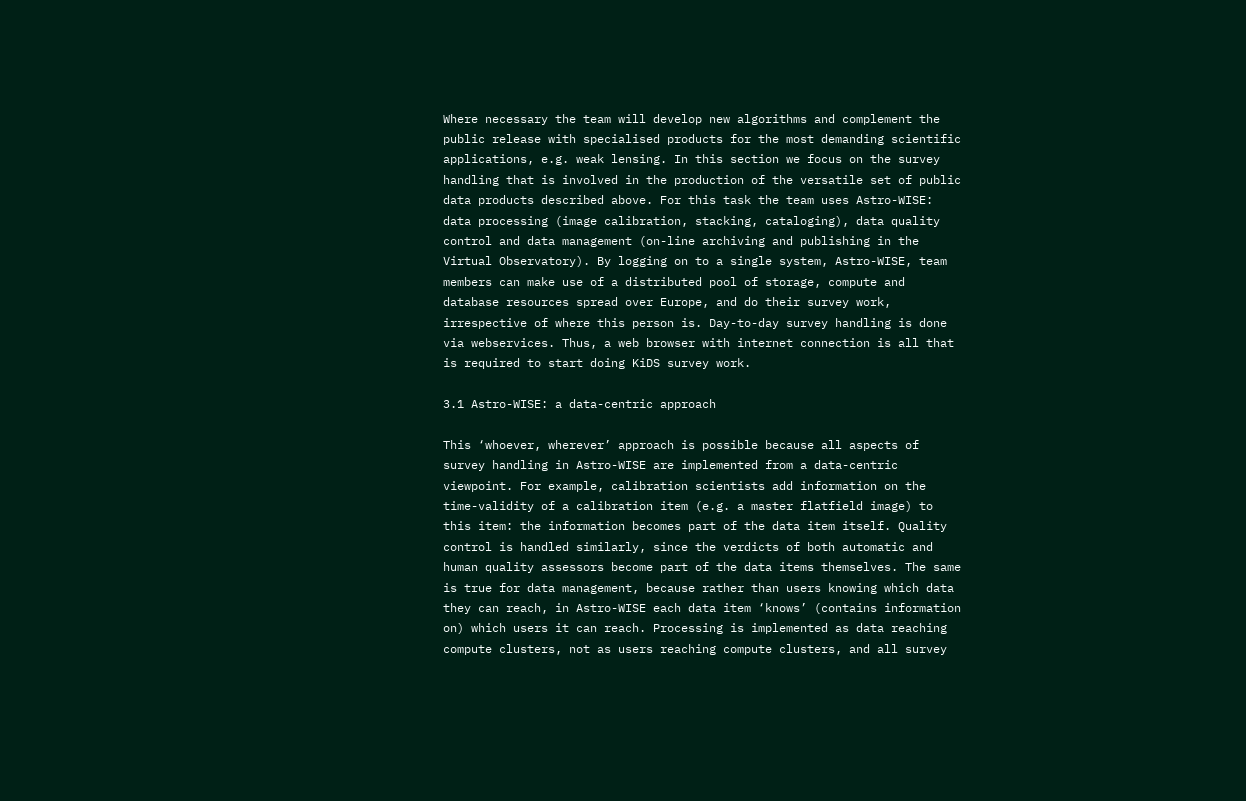Where necessary the team will develop new algorithms and complement the public release with specialised products for the most demanding scientific applications, e.g. weak lensing. In this section we focus on the survey handling that is involved in the production of the versatile set of public data products described above. For this task the team uses Astro-WISE: data processing (image calibration, stacking, cataloging), data quality control and data management (on-line archiving and publishing in the Virtual Observatory). By logging on to a single system, Astro-WISE, team members can make use of a distributed pool of storage, compute and database resources spread over Europe, and do their survey work, irrespective of where this person is. Day-to-day survey handling is done via webservices. Thus, a web browser with internet connection is all that is required to start doing KiDS survey work.

3.1 Astro-WISE: a data-centric approach

This ‘whoever, wherever’ approach is possible because all aspects of survey handling in Astro-WISE are implemented from a data-centric viewpoint. For example, calibration scientists add information on the time-validity of a calibration item (e.g. a master flatfield image) to this item: the information becomes part of the data item itself. Quality control is handled similarly, since the verdicts of both automatic and human quality assessors become part of the data items themselves. The same is true for data management, because rather than users knowing which data they can reach, in Astro-WISE each data item ‘knows’ (contains information on) which users it can reach. Processing is implemented as data reaching compute clusters, not as users reaching compute clusters, and all survey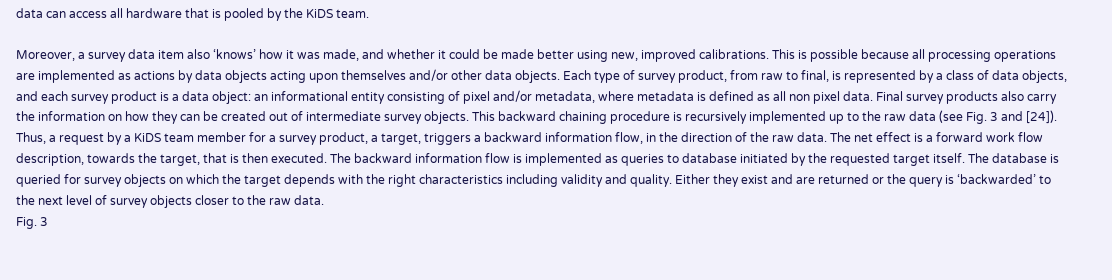data can access all hardware that is pooled by the KiDS team.

Moreover, a survey data item also ‘knows’ how it was made, and whether it could be made better using new, improved calibrations. This is possible because all processing operations are implemented as actions by data objects acting upon themselves and/or other data objects. Each type of survey product, from raw to final, is represented by a class of data objects, and each survey product is a data object: an informational entity consisting of pixel and/or metadata, where metadata is defined as all non pixel data. Final survey products also carry the information on how they can be created out of intermediate survey objects. This backward chaining procedure is recursively implemented up to the raw data (see Fig. 3 and [24]). Thus, a request by a KiDS team member for a survey product, a target, triggers a backward information flow, in the direction of the raw data. The net effect is a forward work flow description, towards the target, that is then executed. The backward information flow is implemented as queries to database initiated by the requested target itself. The database is queried for survey objects on which the target depends with the right characteristics including validity and quality. Either they exist and are returned or the query is ‘backwarded’ to the next level of survey objects closer to the raw data.
Fig. 3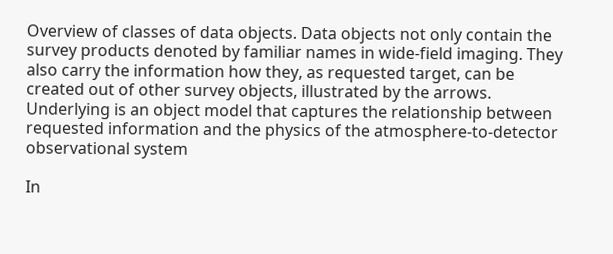Overview of classes of data objects. Data objects not only contain the survey products denoted by familiar names in wide-field imaging. They also carry the information how they, as requested target, can be created out of other survey objects, illustrated by the arrows. Underlying is an object model that captures the relationship between requested information and the physics of the atmosphere-to-detector observational system

In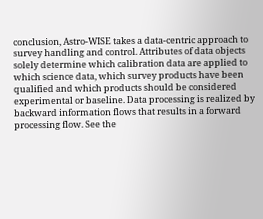conclusion, Astro-WISE takes a data-centric approach to survey handling and control. Attributes of data objects solely determine which calibration data are applied to which science data, which survey products have been qualified and which products should be considered experimental or baseline. Data processing is realized by backward information flows that results in a forward processing flow. See the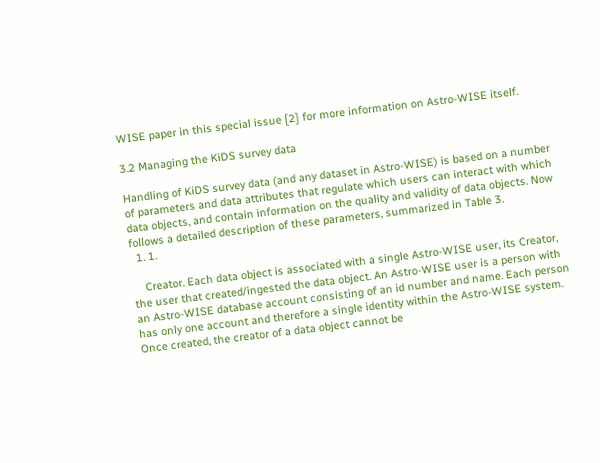WISE paper in this special issue [2] for more information on Astro-WISE itself.

3.2 Managing the KiDS survey data

Handling of KiDS survey data (and any dataset in Astro-WISE) is based on a number of parameters and data attributes that regulate which users can interact with which data objects, and contain information on the quality and validity of data objects. Now follows a detailed description of these parameters, summarized in Table 3.
  1. 1.

    Creator. Each data object is associated with a single Astro-WISE user, its Creator, the user that created/ingested the data object. An Astro-WISE user is a person with an Astro-WISE database account consisting of an id number and name. Each person has only one account and therefore a single identity within the Astro-WISE system. Once created, the creator of a data object cannot be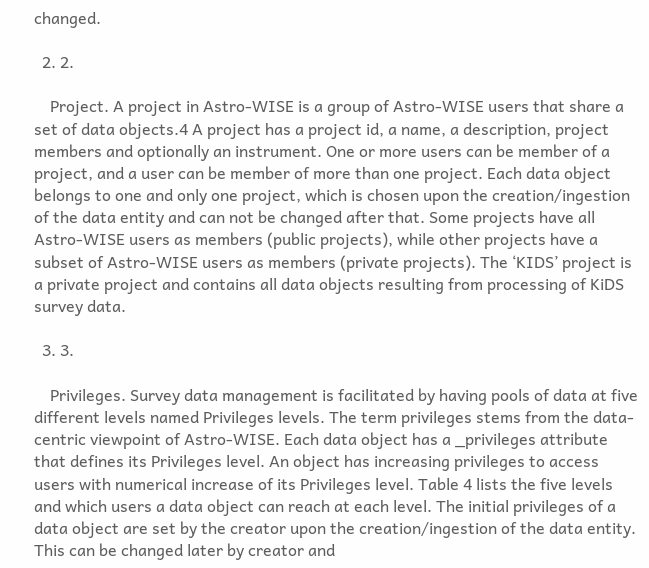changed.

  2. 2.

    Project. A project in Astro-WISE is a group of Astro-WISE users that share a set of data objects.4 A project has a project id, a name, a description, project members and optionally an instrument. One or more users can be member of a project, and a user can be member of more than one project. Each data object belongs to one and only one project, which is chosen upon the creation/ingestion of the data entity and can not be changed after that. Some projects have all Astro-WISE users as members (public projects), while other projects have a subset of Astro-WISE users as members (private projects). The ‘KIDS’ project is a private project and contains all data objects resulting from processing of KiDS survey data.

  3. 3.

    Privileges. Survey data management is facilitated by having pools of data at five different levels named Privileges levels. The term privileges stems from the data-centric viewpoint of Astro-WISE. Each data object has a _privileges attribute that defines its Privileges level. An object has increasing privileges to access users with numerical increase of its Privileges level. Table 4 lists the five levels and which users a data object can reach at each level. The initial privileges of a data object are set by the creator upon the creation/ingestion of the data entity. This can be changed later by creator and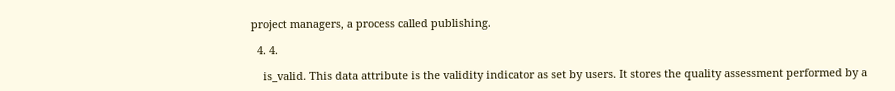project managers, a process called publishing.

  4. 4.

    is_valid. This data attribute is the validity indicator as set by users. It stores the quality assessment performed by a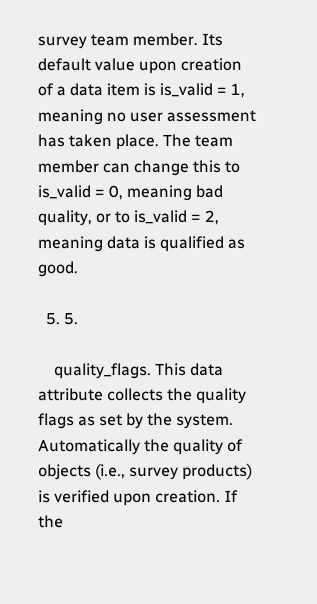survey team member. Its default value upon creation of a data item is is_valid = 1, meaning no user assessment has taken place. The team member can change this to is_valid = 0, meaning bad quality, or to is_valid = 2, meaning data is qualified as good.

  5. 5.

    quality_flags. This data attribute collects the quality flags as set by the system. Automatically the quality of objects (i.e., survey products) is verified upon creation. If the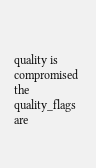quality is compromised the quality_flags are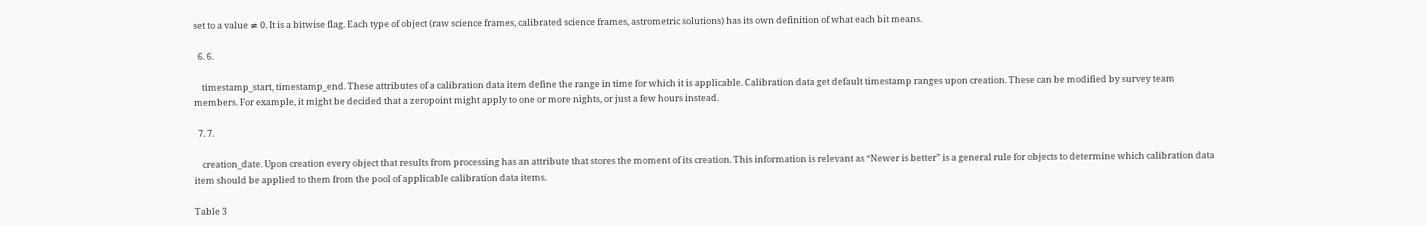set to a value ≠ 0. It is a bitwise flag. Each type of object (raw science frames, calibrated science frames, astrometric solutions) has its own definition of what each bit means.

  6. 6.

    timestamp_start, timestamp_end. These attributes of a calibration data item define the range in time for which it is applicable. Calibration data get default timestamp ranges upon creation. These can be modified by survey team members. For example, it might be decided that a zeropoint might apply to one or more nights, or just a few hours instead.

  7. 7.

    creation_date. Upon creation every object that results from processing has an attribute that stores the moment of its creation. This information is relevant as “Newer is better” is a general rule for objects to determine which calibration data item should be applied to them from the pool of applicable calibration data items.

Table 3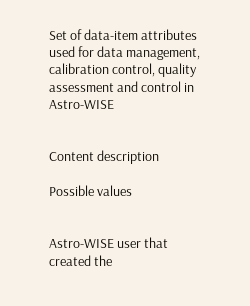Set of data-item attributes used for data management, calibration control, quality assessment and control in Astro-WISE


Content description

Possible values


Astro-WISE user that created the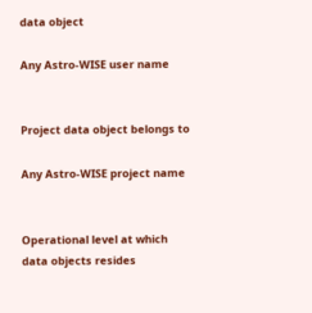data object

Any Astro-WISE user name


Project data object belongs to

Any Astro-WISE project name


Operational level at which data objects resides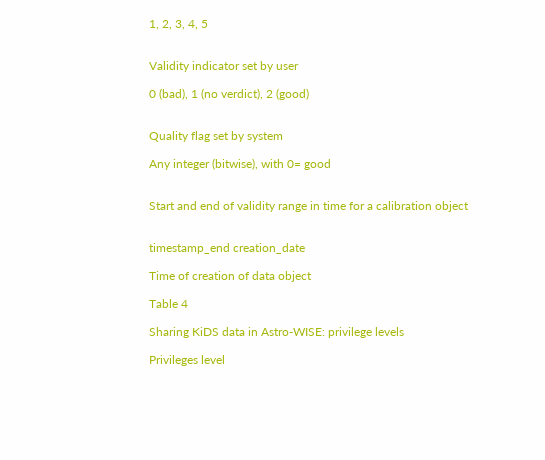1, 2, 3, 4, 5


Validity indicator set by user

0 (bad), 1 (no verdict), 2 (good)


Quality flag set by system

Any integer (bitwise), with 0= good


Start and end of validity range in time for a calibration object


timestamp_end creation_date

Time of creation of data object

Table 4

Sharing KiDS data in Astro-WISE: privilege levels

Privileges level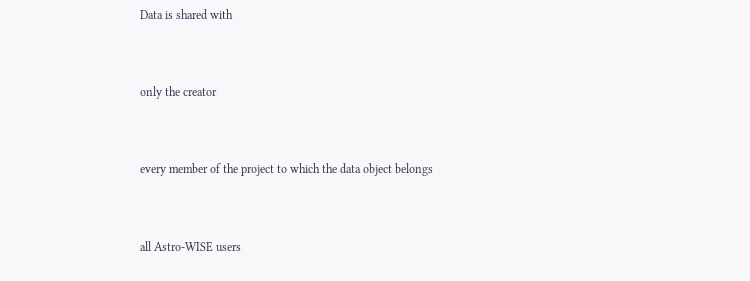Data is shared with


only the creator


every member of the project to which the data object belongs


all Astro-WISE users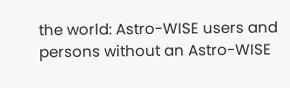the world: Astro-WISE users and persons without an Astro-WISE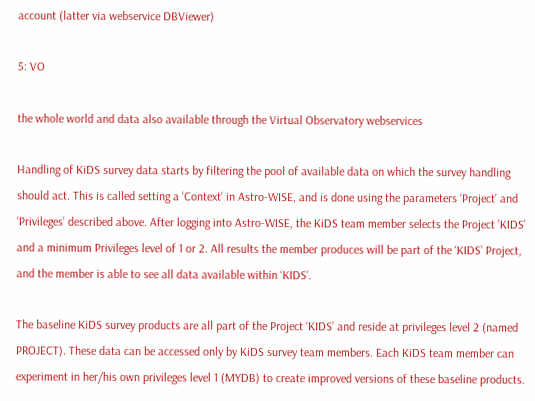account (latter via webservice DBViewer)

5: VO

the whole world and data also available through the Virtual Observatory webservices

Handling of KiDS survey data starts by filtering the pool of available data on which the survey handling should act. This is called setting a ‘Context’ in Astro-WISE, and is done using the parameters ‘Project’ and ‘Privileges’ described above. After logging into Astro-WISE, the KiDS team member selects the Project ’KIDS’ and a minimum Privileges level of 1 or 2. All results the member produces will be part of the ‘KIDS’ Project, and the member is able to see all data available within ‘KIDS’.

The baseline KiDS survey products are all part of the Project ‘KIDS’ and reside at privileges level 2 (named PROJECT). These data can be accessed only by KiDS survey team members. Each KiDS team member can experiment in her/his own privileges level 1 (MYDB) to create improved versions of these baseline products.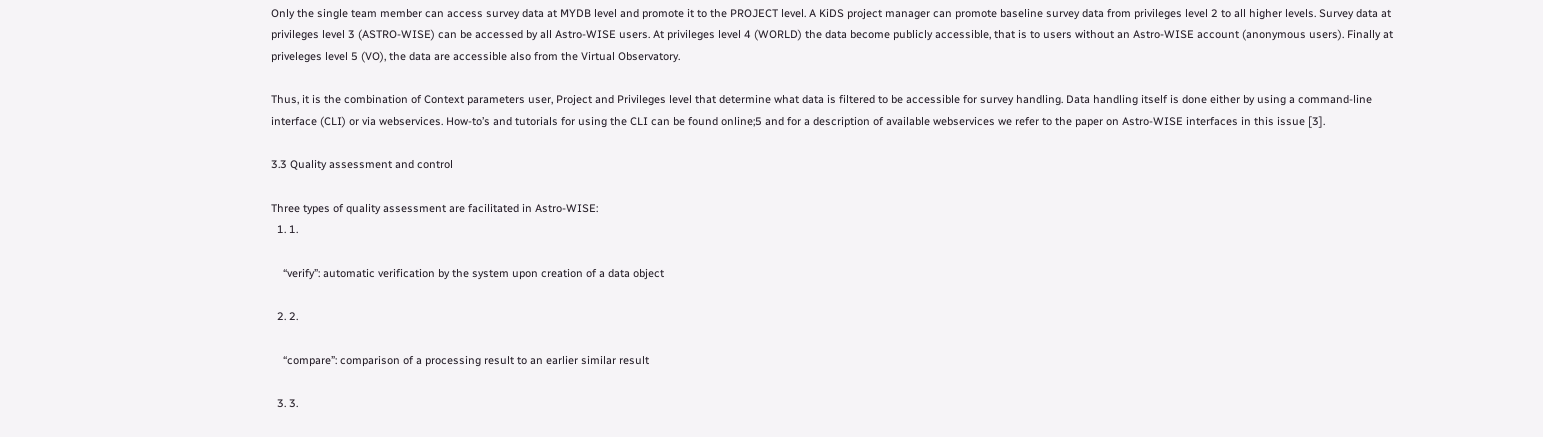Only the single team member can access survey data at MYDB level and promote it to the PROJECT level. A KiDS project manager can promote baseline survey data from privileges level 2 to all higher levels. Survey data at privileges level 3 (ASTRO-WISE) can be accessed by all Astro-WISE users. At privileges level 4 (WORLD) the data become publicly accessible, that is to users without an Astro-WISE account (anonymous users). Finally at priveleges level 5 (VO), the data are accessible also from the Virtual Observatory.

Thus, it is the combination of Context parameters user, Project and Privileges level that determine what data is filtered to be accessible for survey handling. Data handling itself is done either by using a command-line interface (CLI) or via webservices. How-to’s and tutorials for using the CLI can be found online;5 and for a description of available webservices we refer to the paper on Astro-WISE interfaces in this issue [3].

3.3 Quality assessment and control

Three types of quality assessment are facilitated in Astro-WISE:
  1. 1.

    “verify”: automatic verification by the system upon creation of a data object

  2. 2.

    “compare”: comparison of a processing result to an earlier similar result

  3. 3.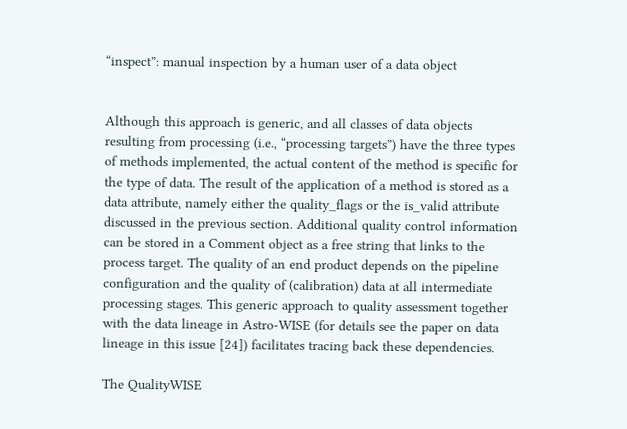“inspect”: manual inspection by a human user of a data object


Although this approach is generic, and all classes of data objects resulting from processing (i.e., “processing targets”) have the three types of methods implemented, the actual content of the method is specific for the type of data. The result of the application of a method is stored as a data attribute, namely either the quality_flags or the is_valid attribute discussed in the previous section. Additional quality control information can be stored in a Comment object as a free string that links to the process target. The quality of an end product depends on the pipeline configuration and the quality of (calibration) data at all intermediate processing stages. This generic approach to quality assessment together with the data lineage in Astro-WISE (for details see the paper on data lineage in this issue [24]) facilitates tracing back these dependencies.

The QualityWISE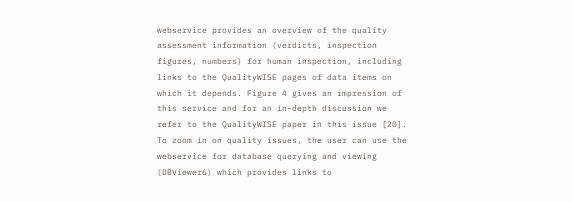webservice provides an overview of the quality assessment information (verdicts, inspection figures, numbers) for human inspection, including links to the QualityWISE pages of data items on which it depends. Figure 4 gives an impression of this service and for an in-depth discussion we refer to the QualityWISE paper in this issue [20]. To zoom in on quality issues, the user can use the webservice for database querying and viewing (DBViewer6) which provides links to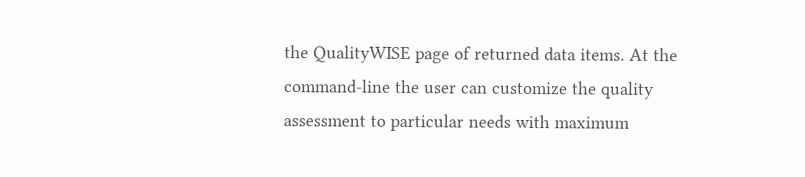the QualityWISE page of returned data items. At the command-line the user can customize the quality assessment to particular needs with maximum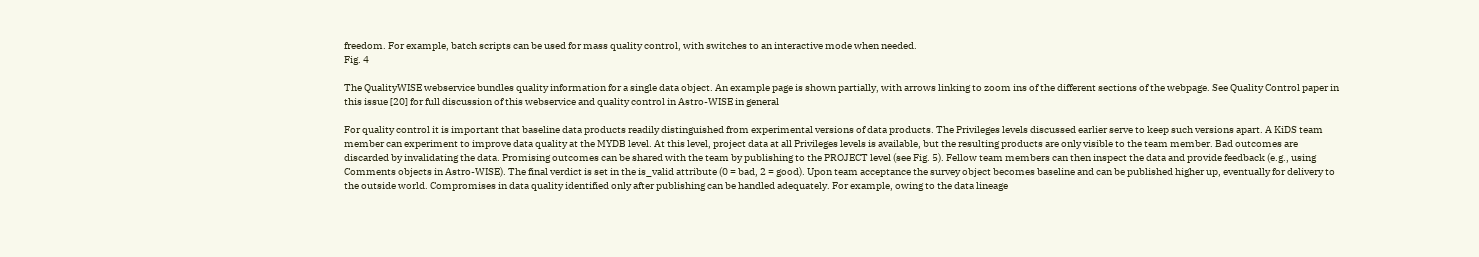freedom. For example, batch scripts can be used for mass quality control, with switches to an interactive mode when needed.
Fig. 4

The QualityWISE webservice bundles quality information for a single data object. An example page is shown partially, with arrows linking to zoom ins of the different sections of the webpage. See Quality Control paper in this issue [20] for full discussion of this webservice and quality control in Astro-WISE in general

For quality control it is important that baseline data products readily distinguished from experimental versions of data products. The Privileges levels discussed earlier serve to keep such versions apart. A KiDS team member can experiment to improve data quality at the MYDB level. At this level, project data at all Privileges levels is available, but the resulting products are only visible to the team member. Bad outcomes are discarded by invalidating the data. Promising outcomes can be shared with the team by publishing to the PROJECT level (see Fig. 5). Fellow team members can then inspect the data and provide feedback (e.g., using Comments objects in Astro-WISE). The final verdict is set in the is_valid attribute (0 = bad, 2 = good). Upon team acceptance the survey object becomes baseline and can be published higher up, eventually for delivery to the outside world. Compromises in data quality identified only after publishing can be handled adequately. For example, owing to the data lineage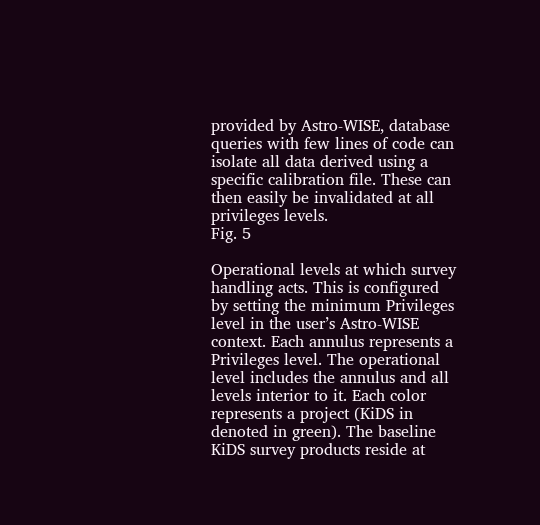provided by Astro-WISE, database queries with few lines of code can isolate all data derived using a specific calibration file. These can then easily be invalidated at all privileges levels.
Fig. 5

Operational levels at which survey handling acts. This is configured by setting the minimum Privileges level in the user’s Astro-WISE context. Each annulus represents a Privileges level. The operational level includes the annulus and all levels interior to it. Each color represents a project (KiDS in denoted in green). The baseline KiDS survey products reside at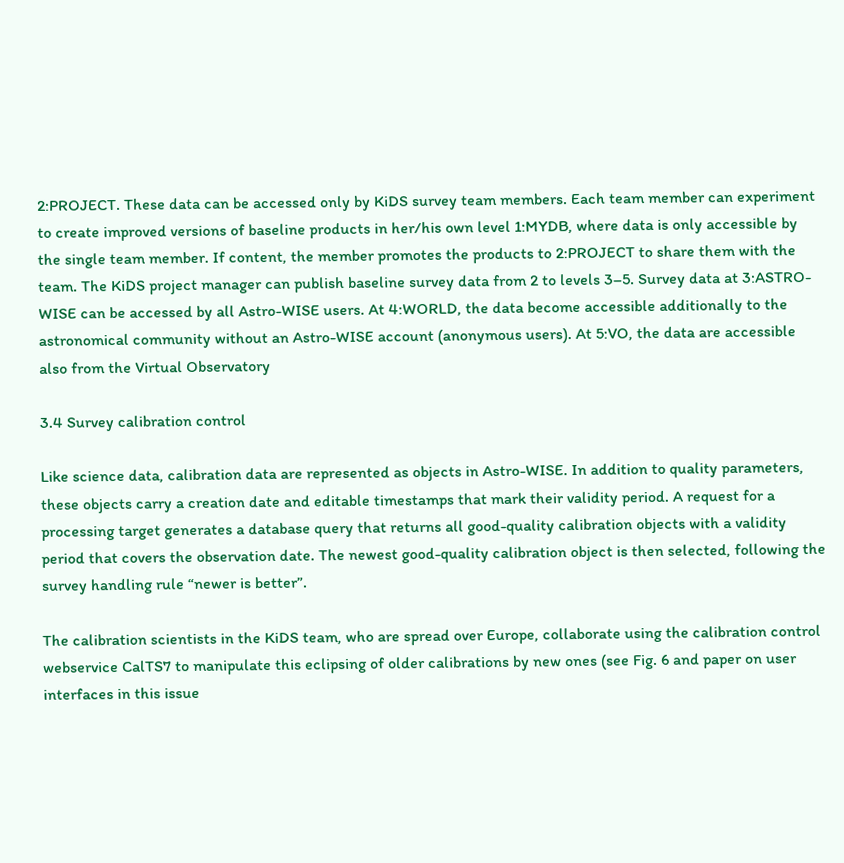2:PROJECT. These data can be accessed only by KiDS survey team members. Each team member can experiment to create improved versions of baseline products in her/his own level 1:MYDB, where data is only accessible by the single team member. If content, the member promotes the products to 2:PROJECT to share them with the team. The KiDS project manager can publish baseline survey data from 2 to levels 3–5. Survey data at 3:ASTRO-WISE can be accessed by all Astro-WISE users. At 4:WORLD, the data become accessible additionally to the astronomical community without an Astro-WISE account (anonymous users). At 5:VO, the data are accessible also from the Virtual Observatory

3.4 Survey calibration control

Like science data, calibration data are represented as objects in Astro-WISE. In addition to quality parameters, these objects carry a creation date and editable timestamps that mark their validity period. A request for a processing target generates a database query that returns all good-quality calibration objects with a validity period that covers the observation date. The newest good-quality calibration object is then selected, following the survey handling rule “newer is better”.

The calibration scientists in the KiDS team, who are spread over Europe, collaborate using the calibration control webservice CalTS7 to manipulate this eclipsing of older calibrations by new ones (see Fig. 6 and paper on user interfaces in this issue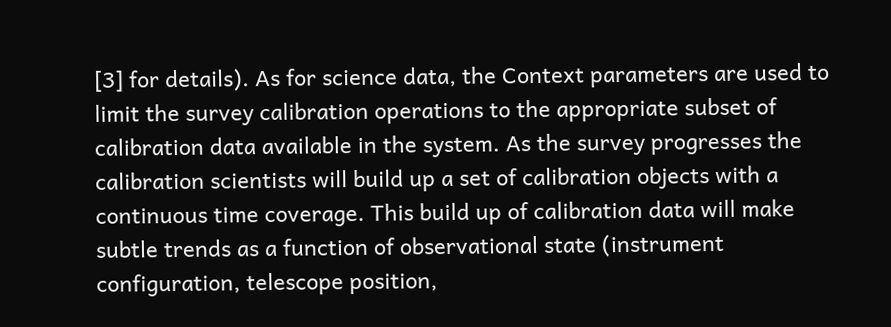[3] for details). As for science data, the Context parameters are used to limit the survey calibration operations to the appropriate subset of calibration data available in the system. As the survey progresses the calibration scientists will build up a set of calibration objects with a continuous time coverage. This build up of calibration data will make subtle trends as a function of observational state (instrument configuration, telescope position,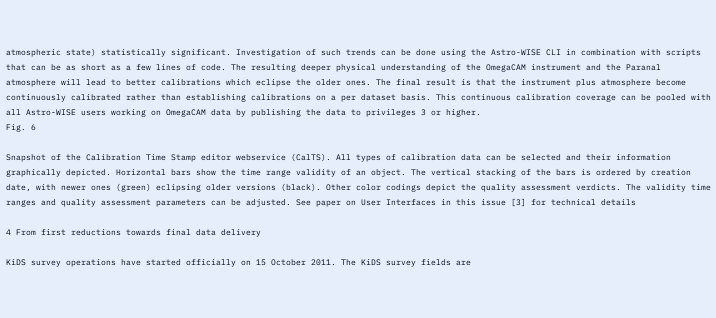atmospheric state) statistically significant. Investigation of such trends can be done using the Astro-WISE CLI in combination with scripts that can be as short as a few lines of code. The resulting deeper physical understanding of the OmegaCAM instrument and the Paranal atmosphere will lead to better calibrations which eclipse the older ones. The final result is that the instrument plus atmosphere become continuously calibrated rather than establishing calibrations on a per dataset basis. This continuous calibration coverage can be pooled with all Astro-WISE users working on OmegaCAM data by publishing the data to privileges 3 or higher.
Fig. 6

Snapshot of the Calibration Time Stamp editor webservice (CalTS). All types of calibration data can be selected and their information graphically depicted. Horizontal bars show the time range validity of an object. The vertical stacking of the bars is ordered by creation date, with newer ones (green) eclipsing older versions (black). Other color codings depict the quality assessment verdicts. The validity time ranges and quality assessment parameters can be adjusted. See paper on User Interfaces in this issue [3] for technical details

4 From first reductions towards final data delivery

KiDS survey operations have started officially on 15 October 2011. The KiDS survey fields are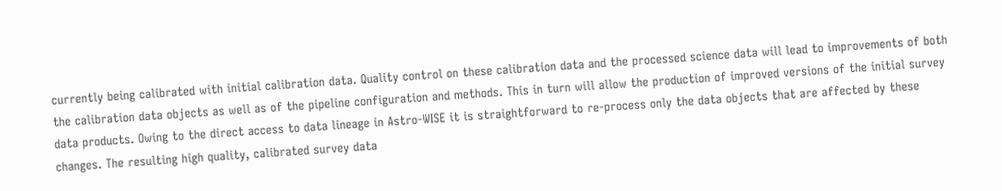currently being calibrated with initial calibration data. Quality control on these calibration data and the processed science data will lead to improvements of both the calibration data objects as well as of the pipeline configuration and methods. This in turn will allow the production of improved versions of the initial survey data products. Owing to the direct access to data lineage in Astro-WISE it is straightforward to re-process only the data objects that are affected by these changes. The resulting high quality, calibrated survey data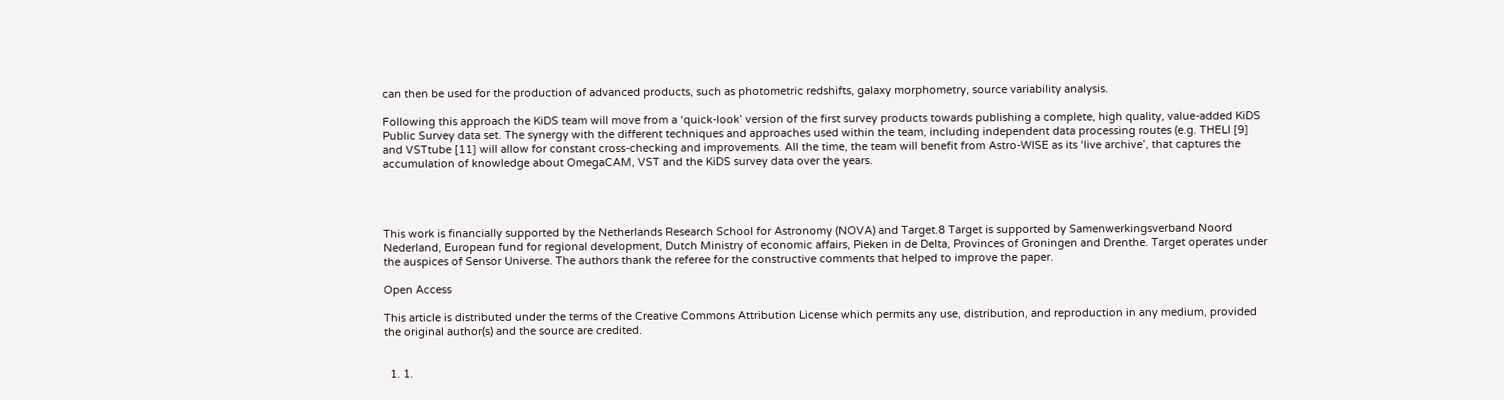can then be used for the production of advanced products, such as photometric redshifts, galaxy morphometry, source variability analysis.

Following this approach the KiDS team will move from a ‘quick-look’ version of the first survey products towards publishing a complete, high quality, value-added KiDS Public Survey data set. The synergy with the different techniques and approaches used within the team, including independent data processing routes (e.g. THELI [9] and VSTtube [11] will allow for constant cross-checking and improvements. All the time, the team will benefit from Astro-WISE as its ‘live archive’, that captures the accumulation of knowledge about OmegaCAM, VST and the KiDS survey data over the years.




This work is financially supported by the Netherlands Research School for Astronomy (NOVA) and Target.8 Target is supported by Samenwerkingsverband Noord Nederland, European fund for regional development, Dutch Ministry of economic affairs, Pieken in de Delta, Provinces of Groningen and Drenthe. Target operates under the auspices of Sensor Universe. The authors thank the referee for the constructive comments that helped to improve the paper.

Open Access

This article is distributed under the terms of the Creative Commons Attribution License which permits any use, distribution, and reproduction in any medium, provided the original author(s) and the source are credited.


  1. 1.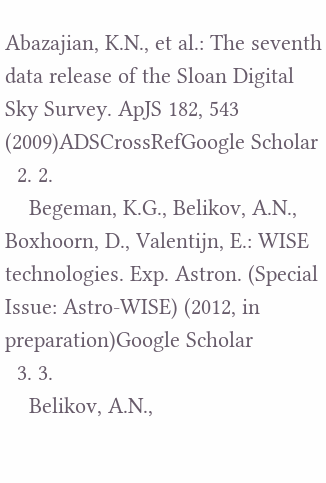Abazajian, K.N., et al.: The seventh data release of the Sloan Digital Sky Survey. ApJS 182, 543 (2009)ADSCrossRefGoogle Scholar
  2. 2.
    Begeman, K.G., Belikov, A.N., Boxhoorn, D., Valentijn, E.: WISE technologies. Exp. Astron. (Special Issue: Astro-WISE) (2012, in preparation)Google Scholar
  3. 3.
    Belikov, A.N.,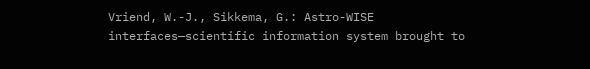Vriend, W.-J., Sikkema, G.: Astro-WISE interfaces—scientific information system brought to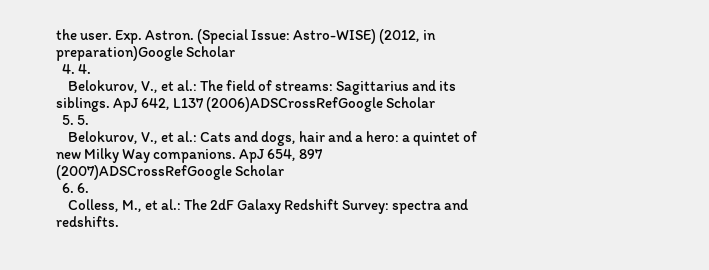the user. Exp. Astron. (Special Issue: Astro-WISE) (2012, in preparation)Google Scholar
  4. 4.
    Belokurov, V., et al.: The field of streams: Sagittarius and its siblings. ApJ 642, L137 (2006)ADSCrossRefGoogle Scholar
  5. 5.
    Belokurov, V., et al.: Cats and dogs, hair and a hero: a quintet of new Milky Way companions. ApJ 654, 897 (2007)ADSCrossRefGoogle Scholar
  6. 6.
    Colless, M., et al.: The 2dF Galaxy Redshift Survey: spectra and redshifts.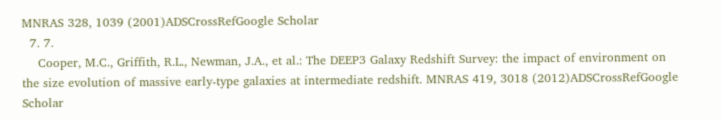MNRAS 328, 1039 (2001)ADSCrossRefGoogle Scholar
  7. 7.
    Cooper, M.C., Griffith, R.L., Newman, J.A., et al.: The DEEP3 Galaxy Redshift Survey: the impact of environment on the size evolution of massive early-type galaxies at intermediate redshift. MNRAS 419, 3018 (2012)ADSCrossRefGoogle Scholar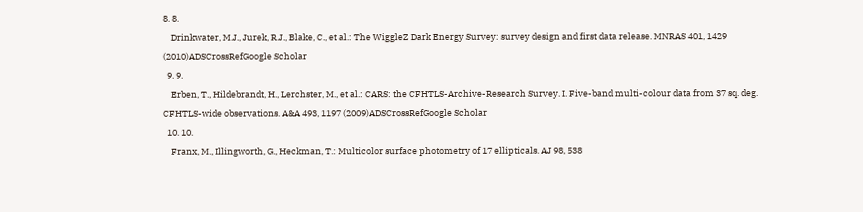8. 8.
    Drinkwater, M.J., Jurek, R.J., Blake, C., et al.: The WiggleZ Dark Energy Survey: survey design and first data release. MNRAS 401, 1429 (2010)ADSCrossRefGoogle Scholar
  9. 9.
    Erben, T., Hildebrandt, H., Lerchster, M., et al.: CARS: the CFHTLS-Archive-Research Survey. I. Five-band multi-colour data from 37 sq. deg. CFHTLS-wide observations. A&A 493, 1197 (2009)ADSCrossRefGoogle Scholar
  10. 10.
    Franx, M., Illingworth, G., Heckman, T.: Multicolor surface photometry of 17 ellipticals. AJ 98, 538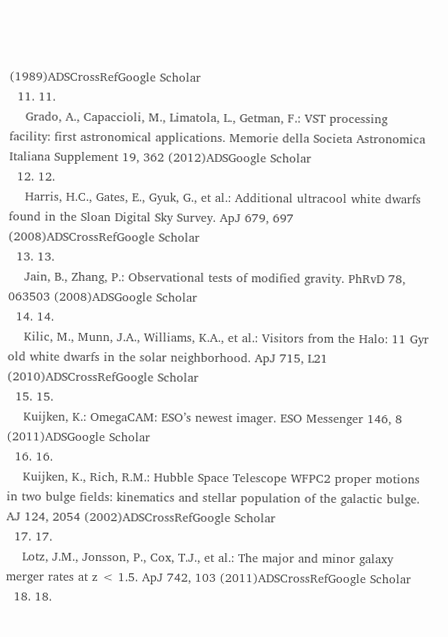(1989)ADSCrossRefGoogle Scholar
  11. 11.
    Grado, A., Capaccioli, M., Limatola, L., Getman, F.: VST processing facility: first astronomical applications. Memorie della Societa Astronomica Italiana Supplement 19, 362 (2012)ADSGoogle Scholar
  12. 12.
    Harris, H.C., Gates, E., Gyuk, G., et al.: Additional ultracool white dwarfs found in the Sloan Digital Sky Survey. ApJ 679, 697 (2008)ADSCrossRefGoogle Scholar
  13. 13.
    Jain, B., Zhang, P.: Observational tests of modified gravity. PhRvD 78, 063503 (2008)ADSGoogle Scholar
  14. 14.
    Kilic, M., Munn, J.A., Williams, K.A., et al.: Visitors from the Halo: 11 Gyr old white dwarfs in the solar neighborhood. ApJ 715, L21 (2010)ADSCrossRefGoogle Scholar
  15. 15.
    Kuijken, K.: OmegaCAM: ESO’s newest imager. ESO Messenger 146, 8 (2011)ADSGoogle Scholar
  16. 16.
    Kuijken, K., Rich, R.M.: Hubble Space Telescope WFPC2 proper motions in two bulge fields: kinematics and stellar population of the galactic bulge. AJ 124, 2054 (2002)ADSCrossRefGoogle Scholar
  17. 17.
    Lotz, J.M., Jonsson, P., Cox, T.J., et al.: The major and minor galaxy merger rates at z < 1.5. ApJ 742, 103 (2011)ADSCrossRefGoogle Scholar
  18. 18.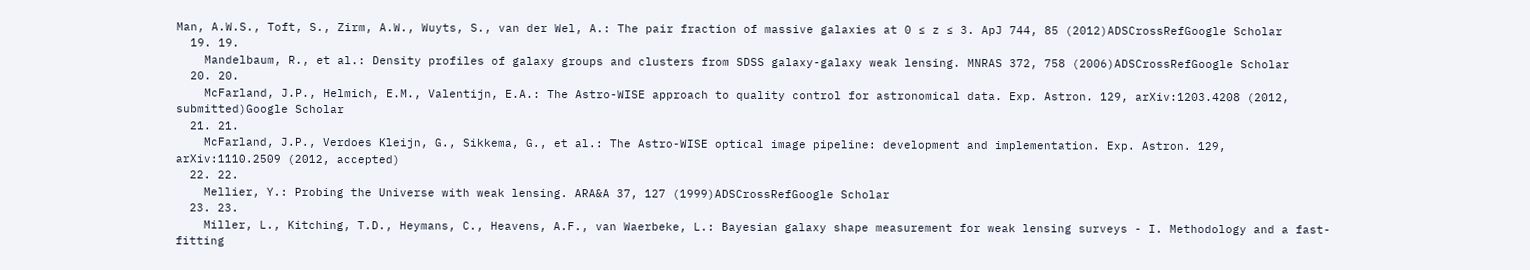Man, A.W.S., Toft, S., Zirm, A.W., Wuyts, S., van der Wel, A.: The pair fraction of massive galaxies at 0 ≤ z ≤ 3. ApJ 744, 85 (2012)ADSCrossRefGoogle Scholar
  19. 19.
    Mandelbaum, R., et al.: Density profiles of galaxy groups and clusters from SDSS galaxy-galaxy weak lensing. MNRAS 372, 758 (2006)ADSCrossRefGoogle Scholar
  20. 20.
    McFarland, J.P., Helmich, E.M., Valentijn, E.A.: The Astro-WISE approach to quality control for astronomical data. Exp. Astron. 129, arXiv:1203.4208 (2012, submitted)Google Scholar
  21. 21.
    McFarland, J.P., Verdoes Kleijn, G., Sikkema, G., et al.: The Astro-WISE optical image pipeline: development and implementation. Exp. Astron. 129, arXiv:1110.2509 (2012, accepted)
  22. 22.
    Mellier, Y.: Probing the Universe with weak lensing. ARA&A 37, 127 (1999)ADSCrossRefGoogle Scholar
  23. 23.
    Miller, L., Kitching, T.D., Heymans, C., Heavens, A.F., van Waerbeke, L.: Bayesian galaxy shape measurement for weak lensing surveys - I. Methodology and a fast-fitting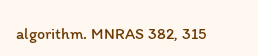algorithm. MNRAS 382, 315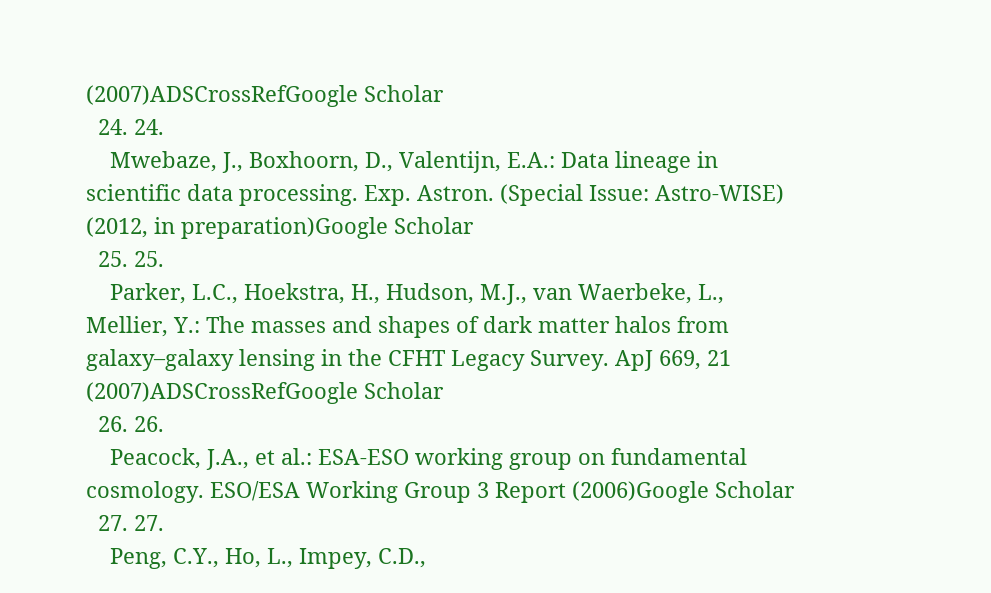(2007)ADSCrossRefGoogle Scholar
  24. 24.
    Mwebaze, J., Boxhoorn, D., Valentijn, E.A.: Data lineage in scientific data processing. Exp. Astron. (Special Issue: Astro-WISE) (2012, in preparation)Google Scholar
  25. 25.
    Parker, L.C., Hoekstra, H., Hudson, M.J., van Waerbeke, L., Mellier, Y.: The masses and shapes of dark matter halos from galaxy–galaxy lensing in the CFHT Legacy Survey. ApJ 669, 21 (2007)ADSCrossRefGoogle Scholar
  26. 26.
    Peacock, J.A., et al.: ESA-ESO working group on fundamental cosmology. ESO/ESA Working Group 3 Report (2006)Google Scholar
  27. 27.
    Peng, C.Y., Ho, L., Impey, C.D.,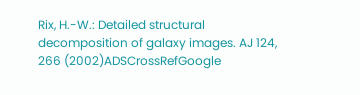Rix, H.-W.: Detailed structural decomposition of galaxy images. AJ 124, 266 (2002)ADSCrossRefGoogle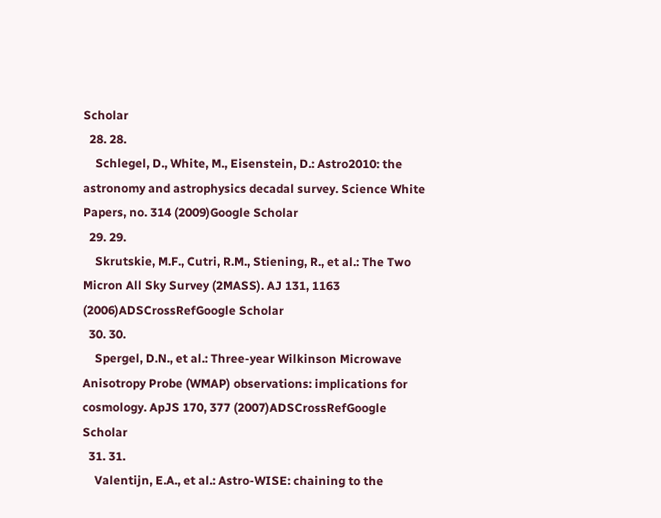Scholar
  28. 28.
    Schlegel, D., White, M., Eisenstein, D.: Astro2010: the astronomy and astrophysics decadal survey. Science White Papers, no. 314 (2009)Google Scholar
  29. 29.
    Skrutskie, M.F., Cutri, R.M., Stiening, R., et al.: The Two Micron All Sky Survey (2MASS). AJ 131, 1163 (2006)ADSCrossRefGoogle Scholar
  30. 30.
    Spergel, D.N., et al.: Three-year Wilkinson Microwave Anisotropy Probe (WMAP) observations: implications for cosmology. ApJS 170, 377 (2007)ADSCrossRefGoogle Scholar
  31. 31.
    Valentijn, E.A., et al.: Astro-WISE: chaining to the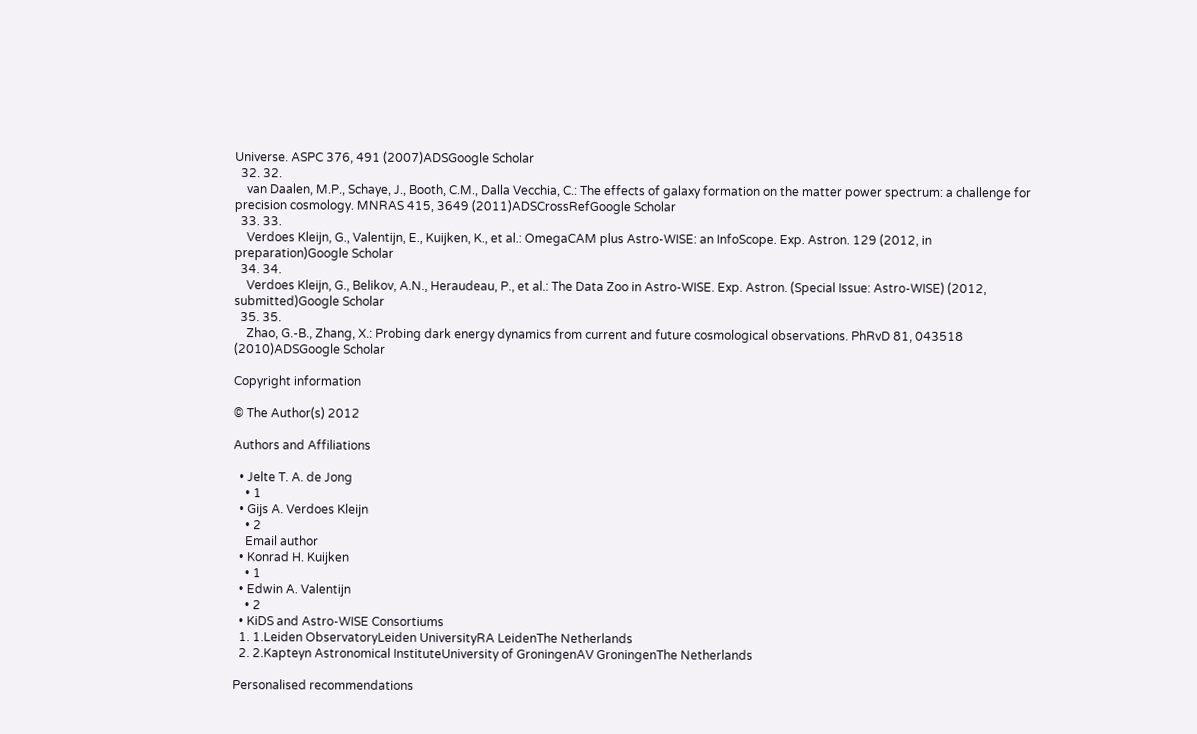Universe. ASPC 376, 491 (2007)ADSGoogle Scholar
  32. 32.
    van Daalen, M.P., Schaye, J., Booth, C.M., Dalla Vecchia, C.: The effects of galaxy formation on the matter power spectrum: a challenge for precision cosmology. MNRAS 415, 3649 (2011)ADSCrossRefGoogle Scholar
  33. 33.
    Verdoes Kleijn, G., Valentijn, E., Kuijken, K., et al.: OmegaCAM plus Astro-WISE: an InfoScope. Exp. Astron. 129 (2012, in preparation)Google Scholar
  34. 34.
    Verdoes Kleijn, G., Belikov, A.N., Heraudeau, P., et al.: The Data Zoo in Astro-WISE. Exp. Astron. (Special Issue: Astro-WISE) (2012, submitted)Google Scholar
  35. 35.
    Zhao, G.-B., Zhang, X.: Probing dark energy dynamics from current and future cosmological observations. PhRvD 81, 043518 (2010)ADSGoogle Scholar

Copyright information

© The Author(s) 2012

Authors and Affiliations

  • Jelte T. A. de Jong
    • 1
  • Gijs A. Verdoes Kleijn
    • 2
    Email author
  • Konrad H. Kuijken
    • 1
  • Edwin A. Valentijn
    • 2
  • KiDS and Astro-WISE Consortiums
  1. 1.Leiden ObservatoryLeiden UniversityRA LeidenThe Netherlands
  2. 2.Kapteyn Astronomical InstituteUniversity of GroningenAV GroningenThe Netherlands

Personalised recommendations